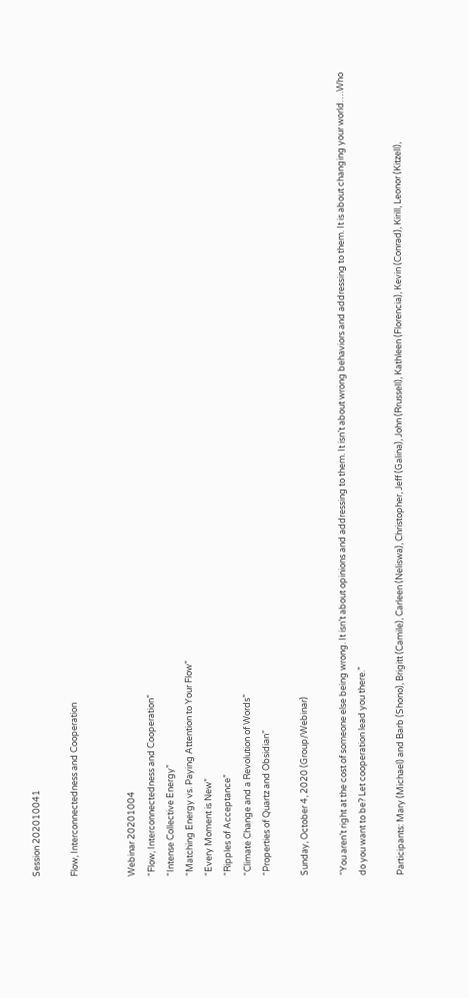Session 202010041

Flow, Interconnectedness and Cooperation


Webinar 20201004
“Flow, Interconnectedness and Cooperation”
“Intense Collective Energy”
“Matching Energy vs. Paying Attention to Your Flow”
“Every Moment is New”
“Ripples of Acceptance”
“Climate Change and a Revolution of Words”
“Properties of Quartz and Obsidian”

Sunday, October 4, 2020 (Group/Webinar)

“You aren’t right at the cost of someone else being wrong. It isn’t about opinions and addressing to them. It isn’t about wrong behaviors and addressing to them. It is about changing your world….Who do you want to be? Let cooperation lead you there.”

Participants: Mary (Michael) and Barb (Shono), Brigitt (Camile), Carleen (Neliswa), Christopher, Jeff (Galina), John (Rrussell), Kathleen (Florencia), Kevin (Conrad), Kirill, Leonor (Kitzell),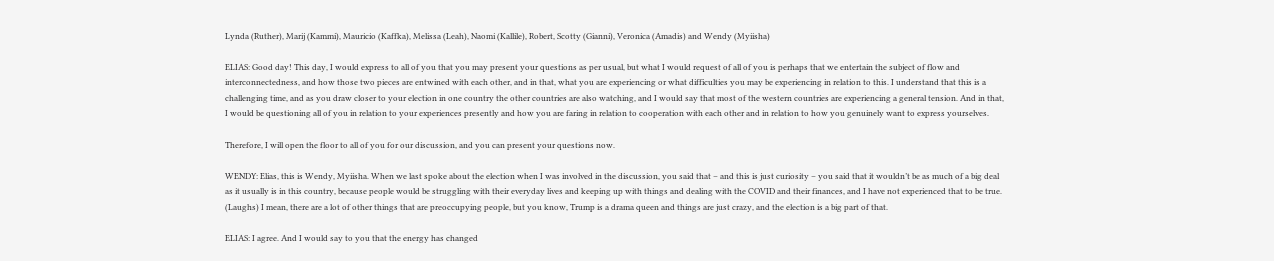Lynda (Ruther), Marij (Kammi), Mauricio (Kaffka), Melissa (Leah), Naomi (Kallile), Robert, Scotty (Gianni), Veronica (Amadis) and Wendy (Myiisha)

ELIAS: Good day! This day, I would express to all of you that you may present your questions as per usual, but what I would request of all of you is perhaps that we entertain the subject of flow and interconnectedness, and how those two pieces are entwined with each other, and in that, what you are experiencing or what difficulties you may be experiencing in relation to this. I understand that this is a challenging time, and as you draw closer to your election in one country the other countries are also watching, and I would say that most of the western countries are experiencing a general tension. And in that, I would be questioning all of you in relation to your experiences presently and how you are faring in relation to cooperation with each other and in relation to how you genuinely want to express yourselves.

Therefore, I will open the floor to all of you for our discussion, and you can present your questions now.

WENDY: Elias, this is Wendy, Myiisha. When we last spoke about the election when I was involved in the discussion, you said that – and this is just curiosity – you said that it wouldn’t be as much of a big deal as it usually is in this country, because people would be struggling with their everyday lives and keeping up with things and dealing with the COVID and their finances, and I have not experienced that to be true. (Laughs) I mean, there are a lot of other things that are preoccupying people, but you know, Trump is a drama queen and things are just crazy, and the election is a big part of that.

ELIAS: I agree. And I would say to you that the energy has changed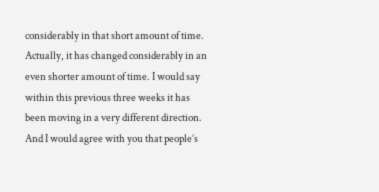considerably in that short amount of time. Actually, it has changed considerably in an even shorter amount of time. I would say within this previous three weeks it has been moving in a very different direction. And I would agree with you that people’s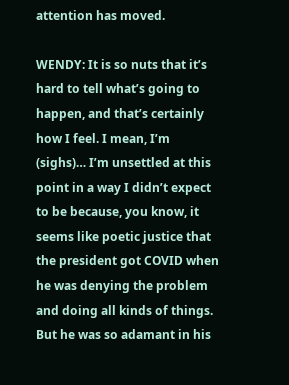attention has moved.

WENDY: It is so nuts that it’s hard to tell what’s going to happen, and that’s certainly how I feel. I mean, I’m (sighs)… I’m unsettled at this point in a way I didn’t expect to be because, you know, it seems like poetic justice that the president got COVID when he was denying the problem and doing all kinds of things. But he was so adamant in his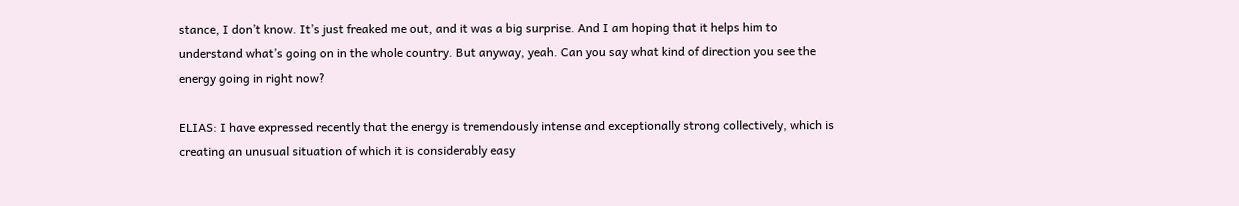stance, I don’t know. It’s just freaked me out, and it was a big surprise. And I am hoping that it helps him to understand what’s going on in the whole country. But anyway, yeah. Can you say what kind of direction you see the energy going in right now?

ELIAS: I have expressed recently that the energy is tremendously intense and exceptionally strong collectively, which is creating an unusual situation of which it is considerably easy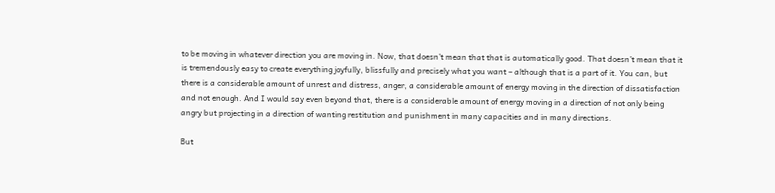to be moving in whatever direction you are moving in. Now, that doesn’t mean that that is automatically good. That doesn’t mean that it is tremendously easy to create everything joyfully, blissfully and precisely what you want – although that is a part of it. You can, but there is a considerable amount of unrest and distress, anger, a considerable amount of energy moving in the direction of dissatisfaction and not enough. And I would say even beyond that, there is a considerable amount of energy moving in a direction of not only being angry but projecting in a direction of wanting restitution and punishment in many capacities and in many directions.

But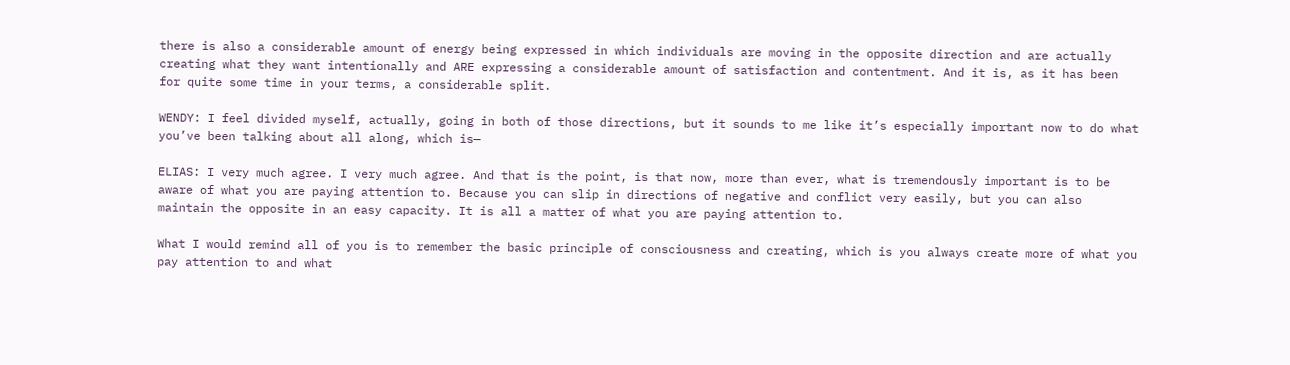there is also a considerable amount of energy being expressed in which individuals are moving in the opposite direction and are actually creating what they want intentionally and ARE expressing a considerable amount of satisfaction and contentment. And it is, as it has been for quite some time in your terms, a considerable split.

WENDY: I feel divided myself, actually, going in both of those directions, but it sounds to me like it’s especially important now to do what you’ve been talking about all along, which is—

ELIAS: I very much agree. I very much agree. And that is the point, is that now, more than ever, what is tremendously important is to be aware of what you are paying attention to. Because you can slip in directions of negative and conflict very easily, but you can also maintain the opposite in an easy capacity. It is all a matter of what you are paying attention to.

What I would remind all of you is to remember the basic principle of consciousness and creating, which is you always create more of what you pay attention to and what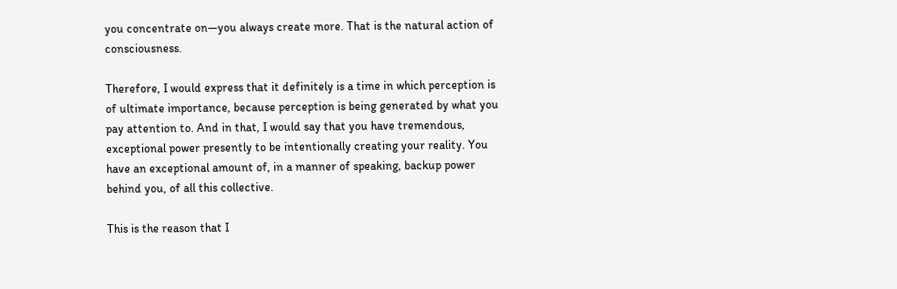you concentrate on—you always create more. That is the natural action of consciousness.

Therefore, I would express that it definitely is a time in which perception is of ultimate importance, because perception is being generated by what you pay attention to. And in that, I would say that you have tremendous, exceptional power presently to be intentionally creating your reality. You have an exceptional amount of, in a manner of speaking, backup power behind you, of all this collective.

This is the reason that I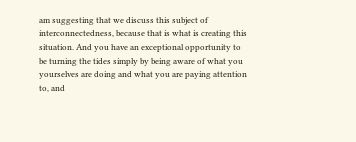am suggesting that we discuss this subject of interconnectedness, because that is what is creating this situation. And you have an exceptional opportunity to be turning the tides simply by being aware of what you yourselves are doing and what you are paying attention to, and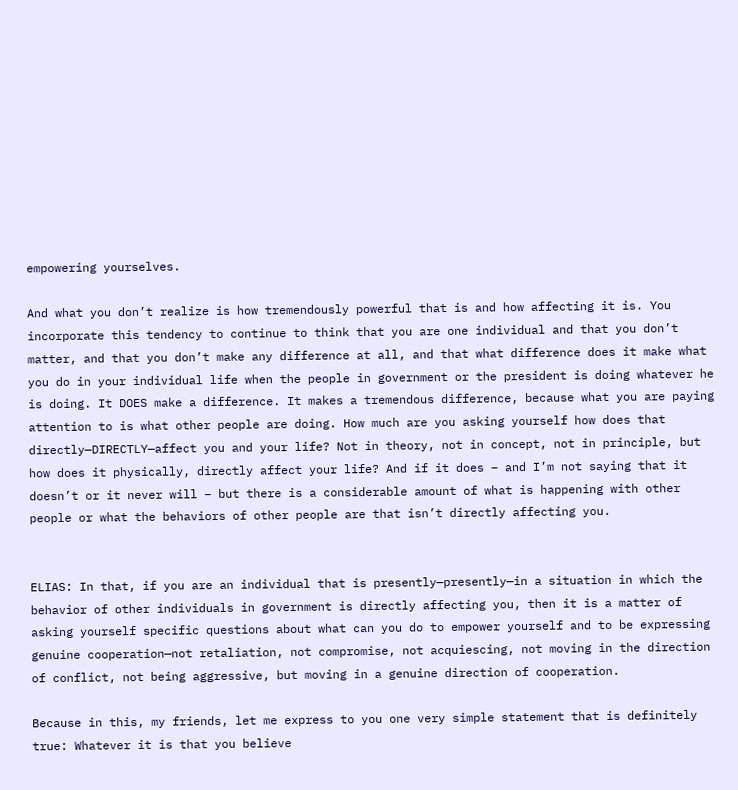empowering yourselves.

And what you don’t realize is how tremendously powerful that is and how affecting it is. You incorporate this tendency to continue to think that you are one individual and that you don’t matter, and that you don’t make any difference at all, and that what difference does it make what you do in your individual life when the people in government or the president is doing whatever he is doing. It DOES make a difference. It makes a tremendous difference, because what you are paying attention to is what other people are doing. How much are you asking yourself how does that directly—DIRECTLY—affect you and your life? Not in theory, not in concept, not in principle, but how does it physically, directly affect your life? And if it does – and I’m not saying that it doesn’t or it never will – but there is a considerable amount of what is happening with other people or what the behaviors of other people are that isn’t directly affecting you.


ELIAS: In that, if you are an individual that is presently—presently—in a situation in which the behavior of other individuals in government is directly affecting you, then it is a matter of asking yourself specific questions about what can you do to empower yourself and to be expressing genuine cooperation—not retaliation, not compromise, not acquiescing, not moving in the direction of conflict, not being aggressive, but moving in a genuine direction of cooperation.

Because in this, my friends, let me express to you one very simple statement that is definitely true: Whatever it is that you believe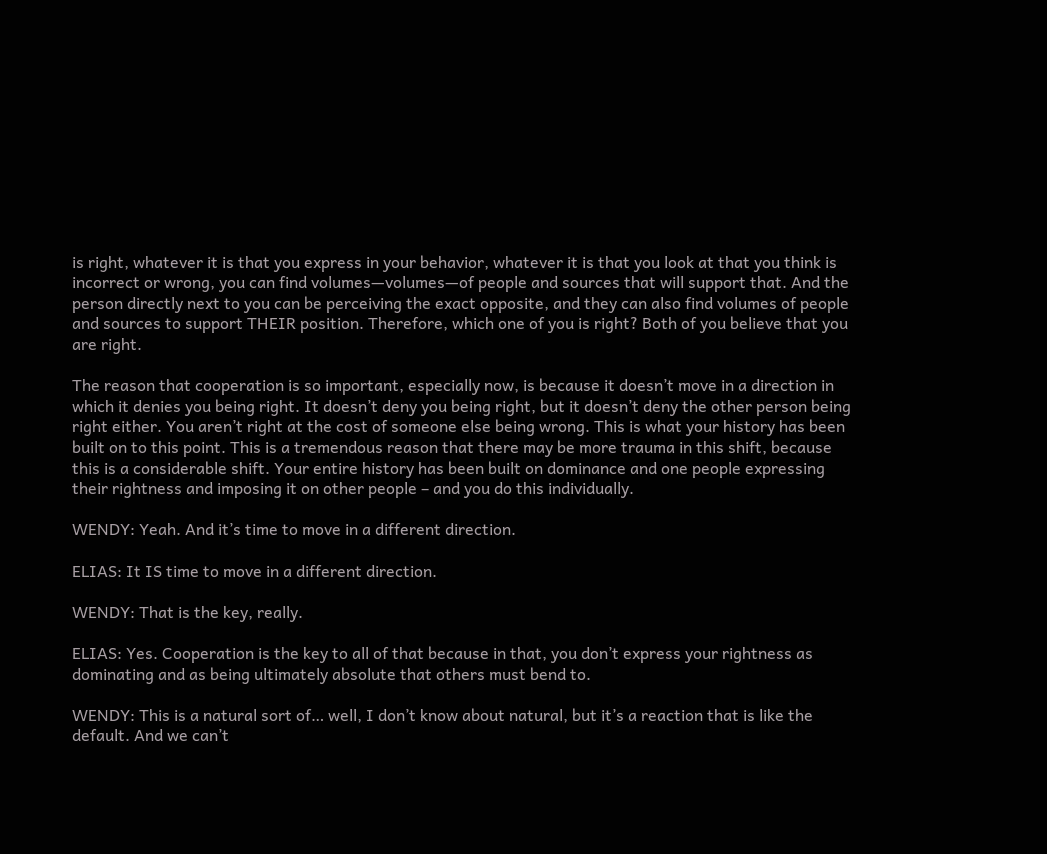is right, whatever it is that you express in your behavior, whatever it is that you look at that you think is incorrect or wrong, you can find volumes—volumes—of people and sources that will support that. And the person directly next to you can be perceiving the exact opposite, and they can also find volumes of people and sources to support THEIR position. Therefore, which one of you is right? Both of you believe that you are right.

The reason that cooperation is so important, especially now, is because it doesn’t move in a direction in which it denies you being right. It doesn’t deny you being right, but it doesn’t deny the other person being right either. You aren’t right at the cost of someone else being wrong. This is what your history has been built on to this point. This is a tremendous reason that there may be more trauma in this shift, because this is a considerable shift. Your entire history has been built on dominance and one people expressing their rightness and imposing it on other people – and you do this individually.

WENDY: Yeah. And it’s time to move in a different direction.

ELIAS: It IS time to move in a different direction.

WENDY: That is the key, really.

ELIAS: Yes. Cooperation is the key to all of that because in that, you don’t express your rightness as dominating and as being ultimately absolute that others must bend to.

WENDY: This is a natural sort of… well, I don’t know about natural, but it’s a reaction that is like the default. And we can’t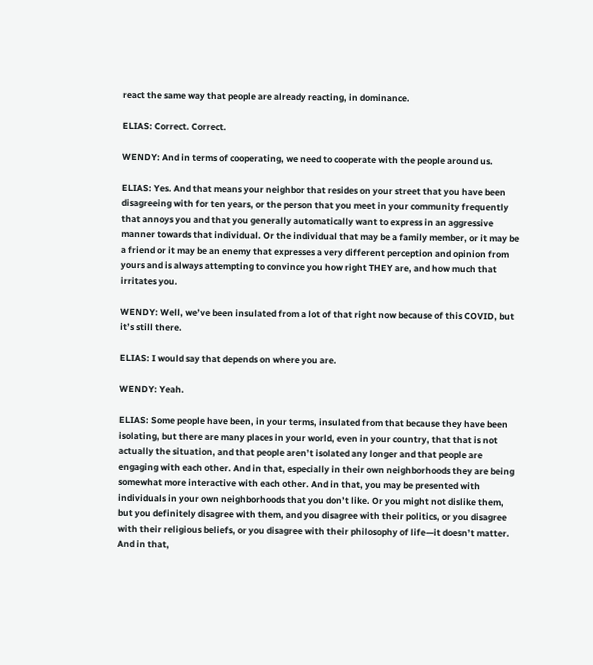react the same way that people are already reacting, in dominance.

ELIAS: Correct. Correct.

WENDY: And in terms of cooperating, we need to cooperate with the people around us.

ELIAS: Yes. And that means your neighbor that resides on your street that you have been disagreeing with for ten years, or the person that you meet in your community frequently that annoys you and that you generally automatically want to express in an aggressive manner towards that individual. Or the individual that may be a family member, or it may be a friend or it may be an enemy that expresses a very different perception and opinion from yours and is always attempting to convince you how right THEY are, and how much that irritates you.

WENDY: Well, we’ve been insulated from a lot of that right now because of this COVID, but it’s still there.

ELIAS: I would say that depends on where you are.

WENDY: Yeah.

ELIAS: Some people have been, in your terms, insulated from that because they have been isolating, but there are many places in your world, even in your country, that that is not actually the situation, and that people aren’t isolated any longer and that people are engaging with each other. And in that, especially in their own neighborhoods they are being somewhat more interactive with each other. And in that, you may be presented with individuals in your own neighborhoods that you don’t like. Or you might not dislike them, but you definitely disagree with them, and you disagree with their politics, or you disagree with their religious beliefs, or you disagree with their philosophy of life—it doesn’t matter. And in that,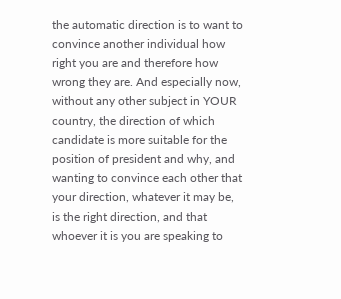the automatic direction is to want to convince another individual how right you are and therefore how wrong they are. And especially now, without any other subject in YOUR country, the direction of which candidate is more suitable for the position of president and why, and wanting to convince each other that your direction, whatever it may be, is the right direction, and that whoever it is you are speaking to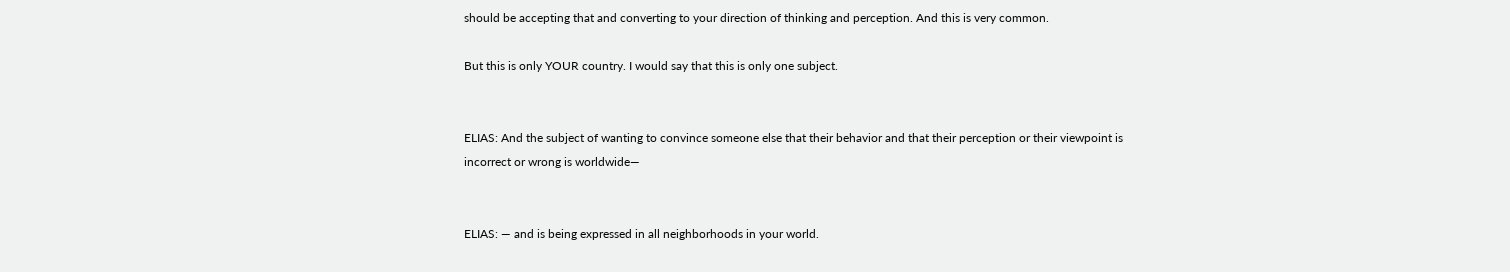should be accepting that and converting to your direction of thinking and perception. And this is very common.

But this is only YOUR country. I would say that this is only one subject.


ELIAS: And the subject of wanting to convince someone else that their behavior and that their perception or their viewpoint is incorrect or wrong is worldwide—


ELIAS: — and is being expressed in all neighborhoods in your world.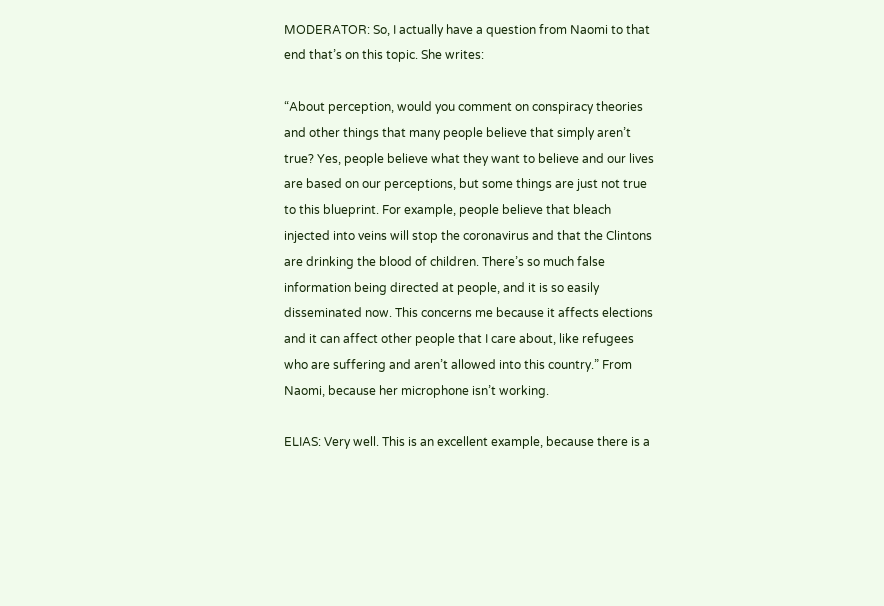MODERATOR: So, I actually have a question from Naomi to that end that’s on this topic. She writes:

“About perception, would you comment on conspiracy theories and other things that many people believe that simply aren’t true? Yes, people believe what they want to believe and our lives are based on our perceptions, but some things are just not true to this blueprint. For example, people believe that bleach injected into veins will stop the coronavirus and that the Clintons are drinking the blood of children. There’s so much false information being directed at people, and it is so easily disseminated now. This concerns me because it affects elections and it can affect other people that I care about, like refugees who are suffering and aren’t allowed into this country.” From Naomi, because her microphone isn’t working.

ELIAS: Very well. This is an excellent example, because there is a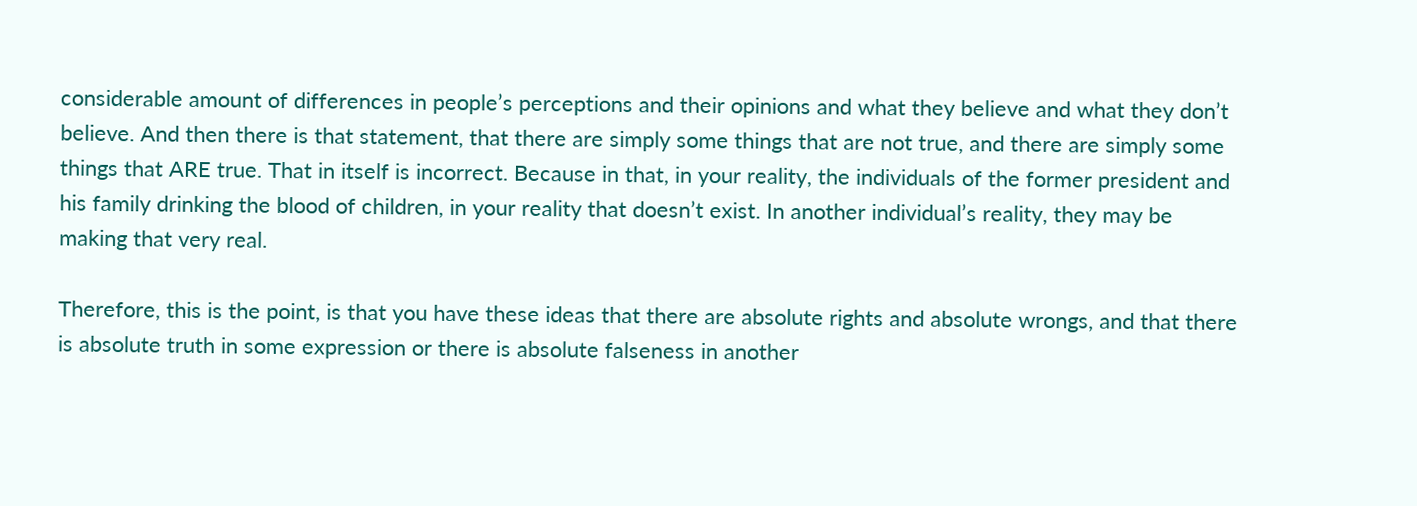considerable amount of differences in people’s perceptions and their opinions and what they believe and what they don’t believe. And then there is that statement, that there are simply some things that are not true, and there are simply some things that ARE true. That in itself is incorrect. Because in that, in your reality, the individuals of the former president and his family drinking the blood of children, in your reality that doesn’t exist. In another individual’s reality, they may be making that very real.

Therefore, this is the point, is that you have these ideas that there are absolute rights and absolute wrongs, and that there is absolute truth in some expression or there is absolute falseness in another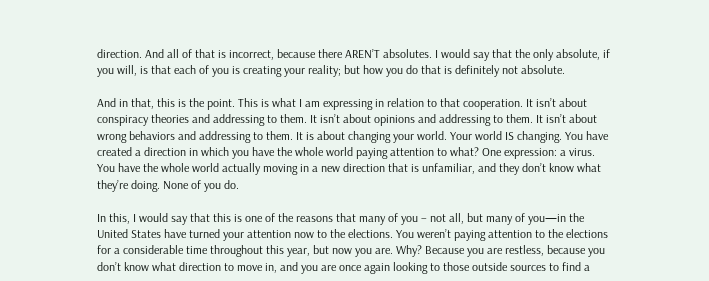direction. And all of that is incorrect, because there AREN’T absolutes. I would say that the only absolute, if you will, is that each of you is creating your reality; but how you do that is definitely not absolute.

And in that, this is the point. This is what I am expressing in relation to that cooperation. It isn’t about conspiracy theories and addressing to them. It isn’t about opinions and addressing to them. It isn’t about wrong behaviors and addressing to them. It is about changing your world. Your world IS changing. You have created a direction in which you have the whole world paying attention to what? One expression: a virus. You have the whole world actually moving in a new direction that is unfamiliar, and they don’t know what they’re doing. None of you do.

In this, I would say that this is one of the reasons that many of you – not all, but many of you—in the United States have turned your attention now to the elections. You weren’t paying attention to the elections for a considerable time throughout this year, but now you are. Why? Because you are restless, because you don’t know what direction to move in, and you are once again looking to those outside sources to find a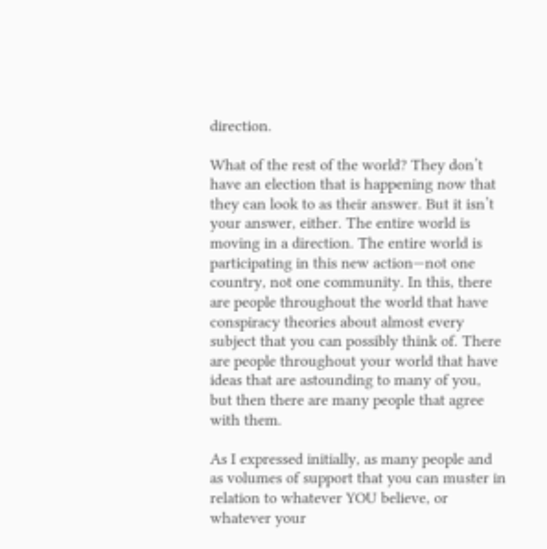direction.

What of the rest of the world? They don’t have an election that is happening now that they can look to as their answer. But it isn’t your answer, either. The entire world is moving in a direction. The entire world is participating in this new action—not one country, not one community. In this, there are people throughout the world that have conspiracy theories about almost every subject that you can possibly think of. There are people throughout your world that have ideas that are astounding to many of you, but then there are many people that agree with them.

As I expressed initially, as many people and as volumes of support that you can muster in relation to whatever YOU believe, or whatever your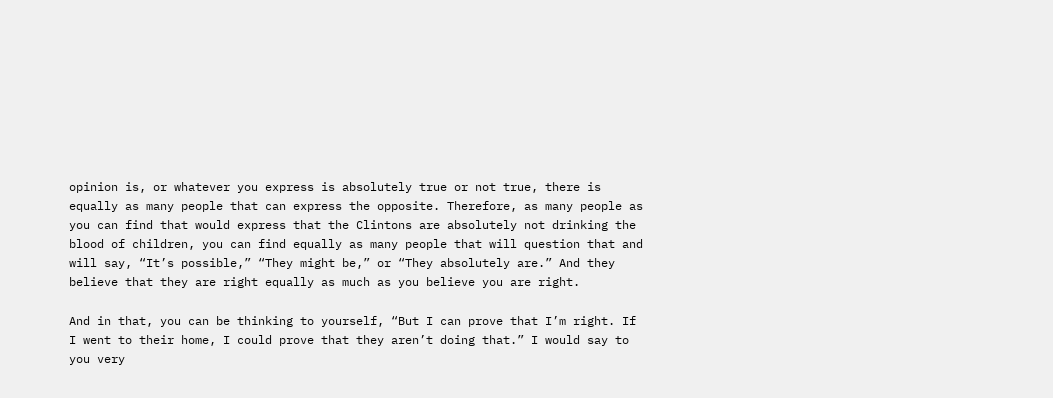opinion is, or whatever you express is absolutely true or not true, there is equally as many people that can express the opposite. Therefore, as many people as you can find that would express that the Clintons are absolutely not drinking the blood of children, you can find equally as many people that will question that and will say, “It’s possible,” “They might be,” or “They absolutely are.” And they believe that they are right equally as much as you believe you are right.

And in that, you can be thinking to yourself, “But I can prove that I’m right. If I went to their home, I could prove that they aren’t doing that.” I would say to you very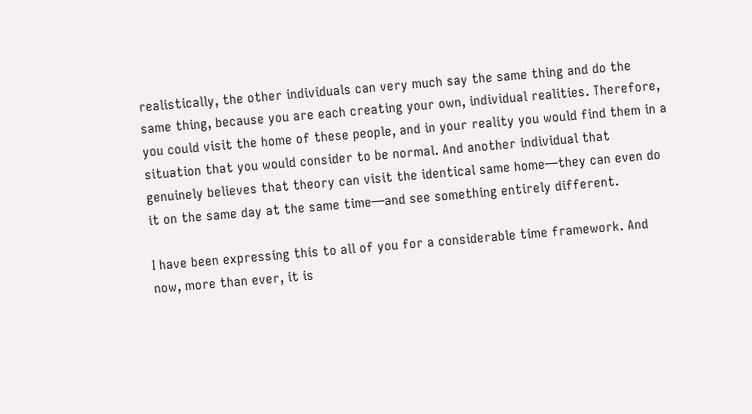realistically, the other individuals can very much say the same thing and do the same thing, because you are each creating your own, individual realities. Therefore, you could visit the home of these people, and in your reality you would find them in a situation that you would consider to be normal. And another individual that genuinely believes that theory can visit the identical same home—they can even do it on the same day at the same time—and see something entirely different.

I have been expressing this to all of you for a considerable time framework. And now, more than ever, it is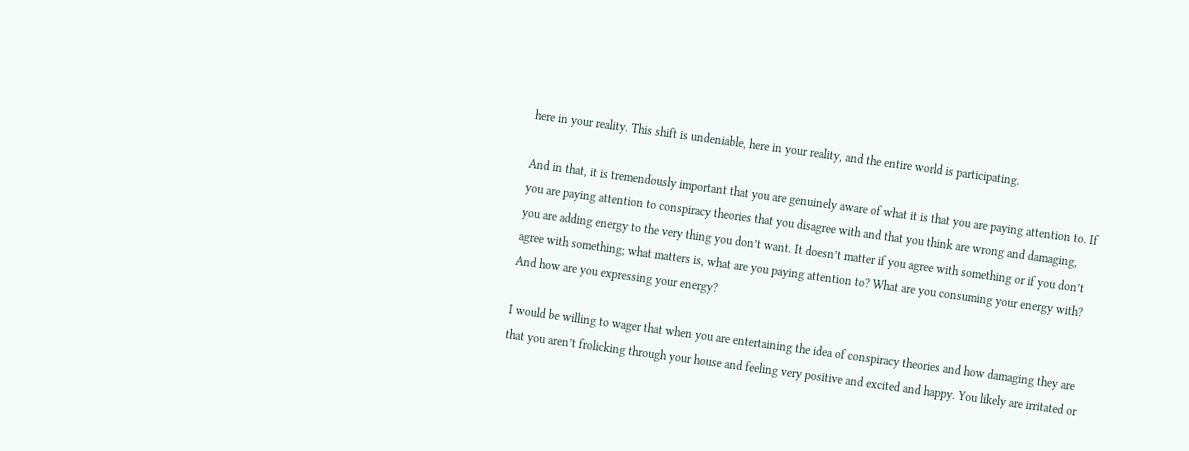here in your reality. This shift is undeniable, here in your reality, and the entire world is participating.

And in that, it is tremendously important that you are genuinely aware of what it is that you are paying attention to. If you are paying attention to conspiracy theories that you disagree with and that you think are wrong and damaging, you are adding energy to the very thing you don’t want. It doesn’t matter if you agree with something or if you don’t agree with something; what matters is, what are you paying attention to? What are you consuming your energy with? And how are you expressing your energy?

I would be willing to wager that when you are entertaining the idea of conspiracy theories and how damaging they are that you aren’t frolicking through your house and feeling very positive and excited and happy. You likely are irritated or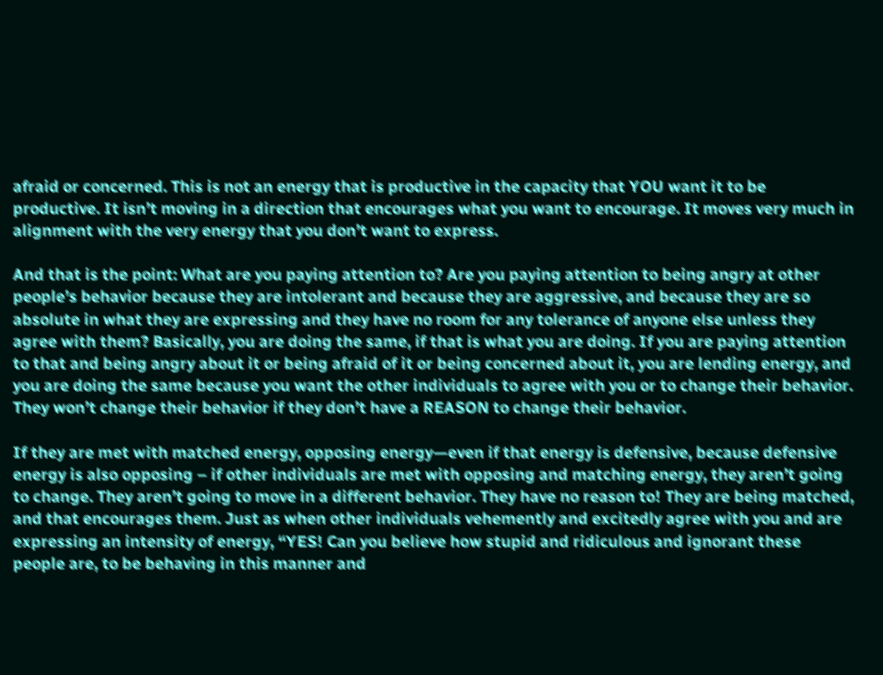afraid or concerned. This is not an energy that is productive in the capacity that YOU want it to be productive. It isn’t moving in a direction that encourages what you want to encourage. It moves very much in alignment with the very energy that you don’t want to express.

And that is the point: What are you paying attention to? Are you paying attention to being angry at other people’s behavior because they are intolerant and because they are aggressive, and because they are so absolute in what they are expressing and they have no room for any tolerance of anyone else unless they agree with them? Basically, you are doing the same, if that is what you are doing. If you are paying attention to that and being angry about it or being afraid of it or being concerned about it, you are lending energy, and you are doing the same because you want the other individuals to agree with you or to change their behavior. They won’t change their behavior if they don’t have a REASON to change their behavior.

If they are met with matched energy, opposing energy—even if that energy is defensive, because defensive energy is also opposing – if other individuals are met with opposing and matching energy, they aren’t going to change. They aren’t going to move in a different behavior. They have no reason to! They are being matched, and that encourages them. Just as when other individuals vehemently and excitedly agree with you and are expressing an intensity of energy, “YES! Can you believe how stupid and ridiculous and ignorant these people are, to be behaving in this manner and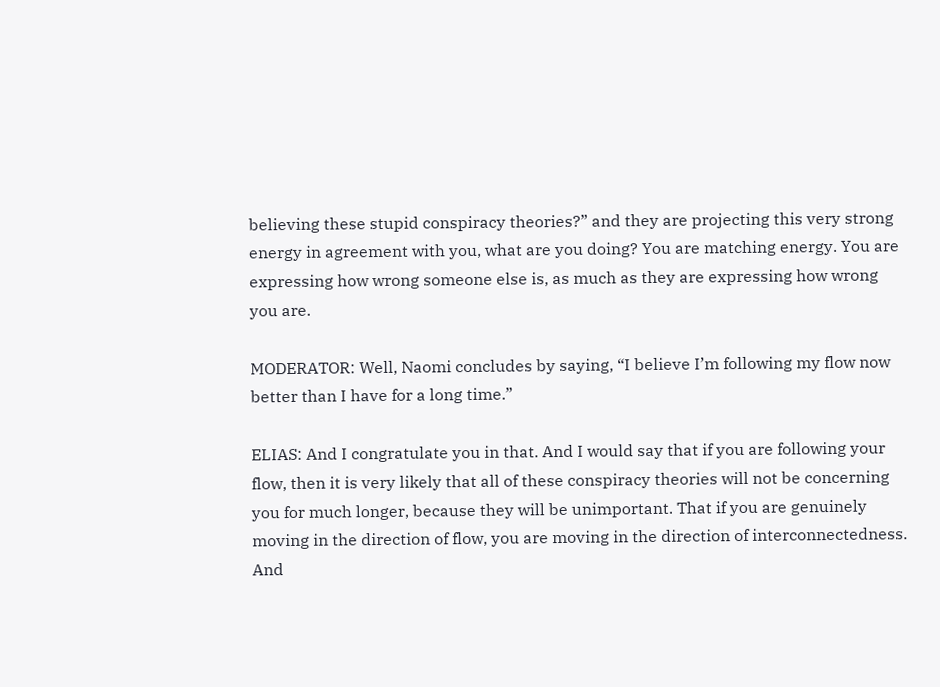believing these stupid conspiracy theories?” and they are projecting this very strong energy in agreement with you, what are you doing? You are matching energy. You are expressing how wrong someone else is, as much as they are expressing how wrong you are.

MODERATOR: Well, Naomi concludes by saying, “I believe I’m following my flow now better than I have for a long time.”

ELIAS: And I congratulate you in that. And I would say that if you are following your flow, then it is very likely that all of these conspiracy theories will not be concerning you for much longer, because they will be unimportant. That if you are genuinely moving in the direction of flow, you are moving in the direction of interconnectedness. And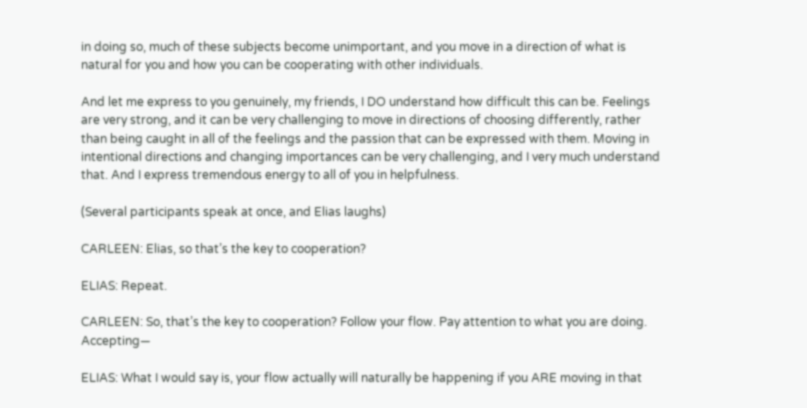in doing so, much of these subjects become unimportant, and you move in a direction of what is natural for you and how you can be cooperating with other individuals.

And let me express to you genuinely, my friends, I DO understand how difficult this can be. Feelings are very strong, and it can be very challenging to move in directions of choosing differently, rather than being caught in all of the feelings and the passion that can be expressed with them. Moving in intentional directions and changing importances can be very challenging, and I very much understand that. And I express tremendous energy to all of you in helpfulness.

(Several participants speak at once, and Elias laughs)

CARLEEN: Elias, so that’s the key to cooperation?

ELIAS: Repeat.

CARLEEN: So, that’s the key to cooperation? Follow your flow. Pay attention to what you are doing. Accepting—

ELIAS: What I would say is, your flow actually will naturally be happening if you ARE moving in that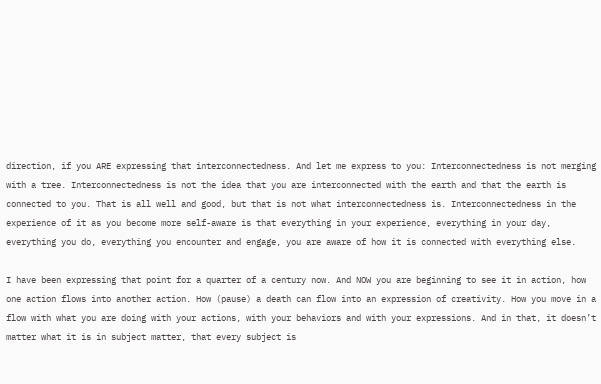direction, if you ARE expressing that interconnectedness. And let me express to you: Interconnectedness is not merging with a tree. Interconnectedness is not the idea that you are interconnected with the earth and that the earth is connected to you. That is all well and good, but that is not what interconnectedness is. Interconnectedness in the experience of it as you become more self-aware is that everything in your experience, everything in your day, everything you do, everything you encounter and engage, you are aware of how it is connected with everything else.

I have been expressing that point for a quarter of a century now. And NOW you are beginning to see it in action, how one action flows into another action. How (pause) a death can flow into an expression of creativity. How you move in a flow with what you are doing with your actions, with your behaviors and with your expressions. And in that, it doesn’t matter what it is in subject matter, that every subject is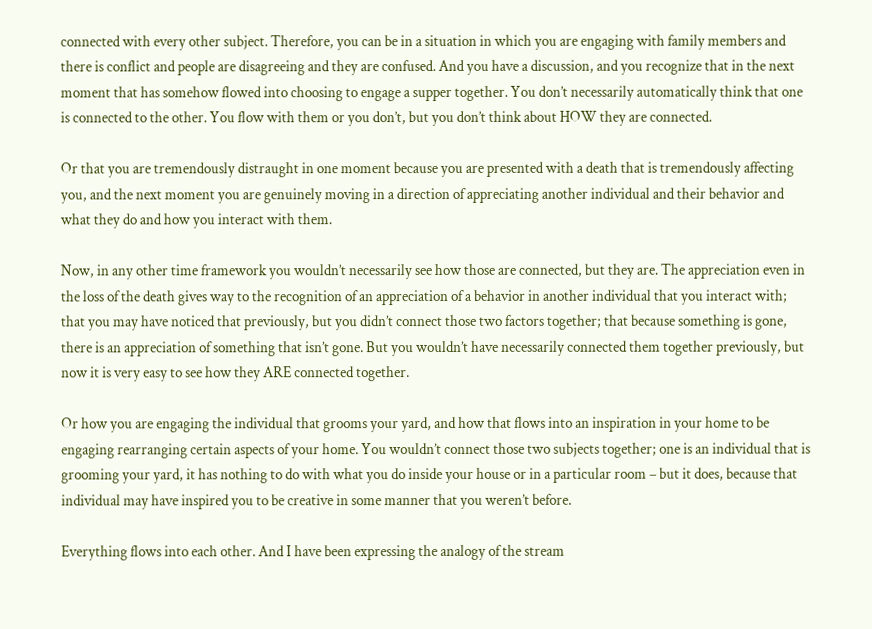connected with every other subject. Therefore, you can be in a situation in which you are engaging with family members and there is conflict and people are disagreeing and they are confused. And you have a discussion, and you recognize that in the next moment that has somehow flowed into choosing to engage a supper together. You don’t necessarily automatically think that one is connected to the other. You flow with them or you don’t, but you don’t think about HOW they are connected.

Or that you are tremendously distraught in one moment because you are presented with a death that is tremendously affecting you, and the next moment you are genuinely moving in a direction of appreciating another individual and their behavior and what they do and how you interact with them.

Now, in any other time framework you wouldn’t necessarily see how those are connected, but they are. The appreciation even in the loss of the death gives way to the recognition of an appreciation of a behavior in another individual that you interact with; that you may have noticed that previously, but you didn’t connect those two factors together; that because something is gone, there is an appreciation of something that isn’t gone. But you wouldn’t have necessarily connected them together previously, but now it is very easy to see how they ARE connected together.

Or how you are engaging the individual that grooms your yard, and how that flows into an inspiration in your home to be engaging rearranging certain aspects of your home. You wouldn’t connect those two subjects together; one is an individual that is grooming your yard, it has nothing to do with what you do inside your house or in a particular room – but it does, because that individual may have inspired you to be creative in some manner that you weren’t before.

Everything flows into each other. And I have been expressing the analogy of the stream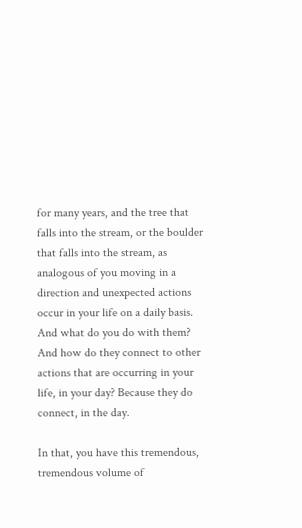for many years, and the tree that falls into the stream, or the boulder that falls into the stream, as analogous of you moving in a direction and unexpected actions occur in your life on a daily basis. And what do you do with them? And how do they connect to other actions that are occurring in your life, in your day? Because they do connect, in the day.

In that, you have this tremendous, tremendous volume of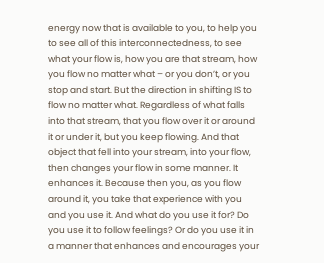energy now that is available to you, to help you to see all of this interconnectedness, to see what your flow is, how you are that stream, how you flow no matter what – or you don’t, or you stop and start. But the direction in shifting IS to flow no matter what. Regardless of what falls into that stream, that you flow over it or around it or under it, but you keep flowing. And that object that fell into your stream, into your flow, then changes your flow in some manner. It enhances it. Because then you, as you flow around it, you take that experience with you and you use it. And what do you use it for? Do you use it to follow feelings? Or do you use it in a manner that enhances and encourages your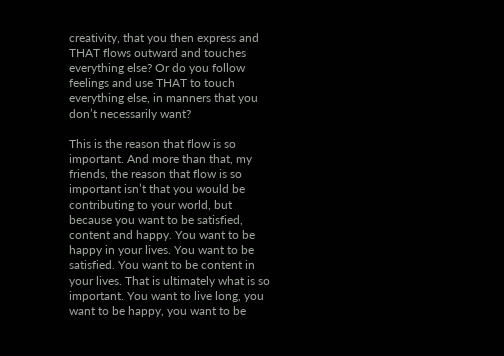creativity, that you then express and THAT flows outward and touches everything else? Or do you follow feelings and use THAT to touch everything else, in manners that you don’t necessarily want?

This is the reason that flow is so important. And more than that, my friends, the reason that flow is so important isn’t that you would be contributing to your world, but because you want to be satisfied, content and happy. You want to be happy in your lives. You want to be satisfied. You want to be content in your lives. That is ultimately what is so important. You want to live long, you want to be happy, you want to be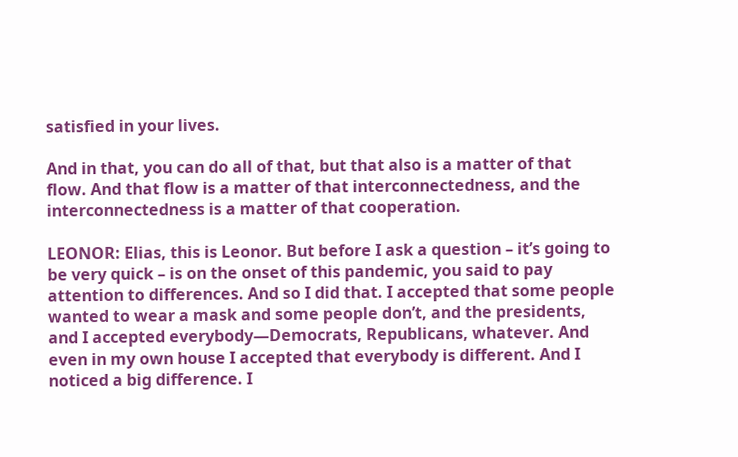satisfied in your lives.

And in that, you can do all of that, but that also is a matter of that flow. And that flow is a matter of that interconnectedness, and the interconnectedness is a matter of that cooperation.

LEONOR: Elias, this is Leonor. But before I ask a question – it’s going to be very quick – is on the onset of this pandemic, you said to pay attention to differences. And so I did that. I accepted that some people wanted to wear a mask and some people don’t, and the presidents, and I accepted everybody—Democrats, Republicans, whatever. And even in my own house I accepted that everybody is different. And I noticed a big difference. I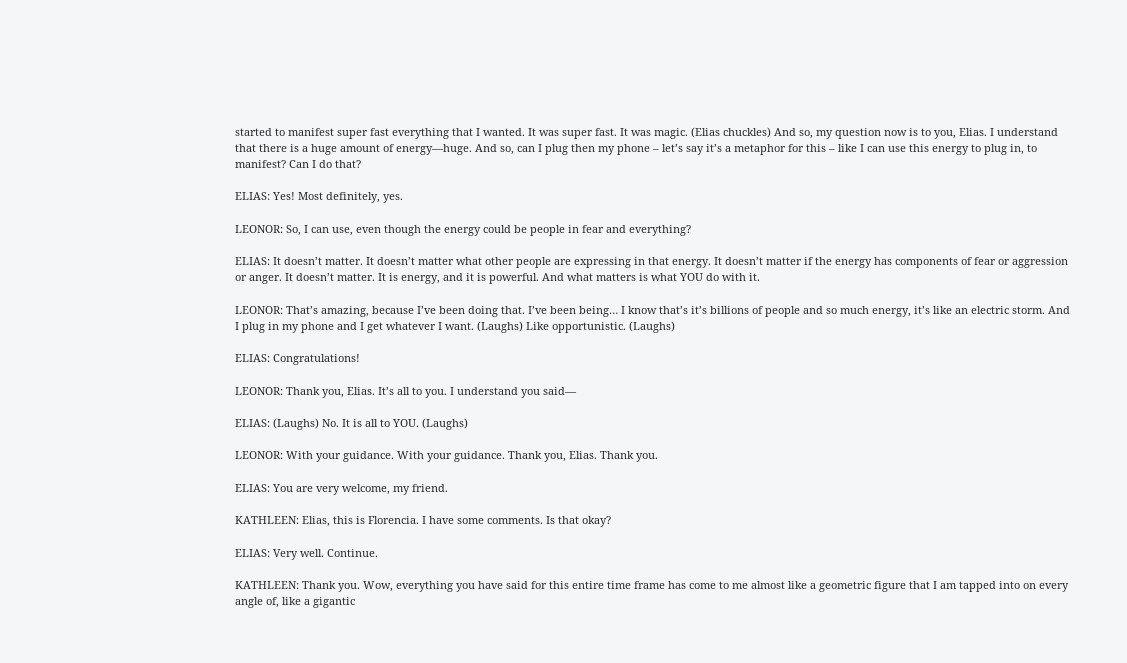started to manifest super fast everything that I wanted. It was super fast. It was magic. (Elias chuckles) And so, my question now is to you, Elias. I understand that there is a huge amount of energy—huge. And so, can I plug then my phone – let’s say it’s a metaphor for this – like I can use this energy to plug in, to manifest? Can I do that?

ELIAS: Yes! Most definitely, yes.

LEONOR: So, I can use, even though the energy could be people in fear and everything?

ELIAS: It doesn’t matter. It doesn’t matter what other people are expressing in that energy. It doesn’t matter if the energy has components of fear or aggression or anger. It doesn’t matter. It is energy, and it is powerful. And what matters is what YOU do with it.

LEONOR: That’s amazing, because I’ve been doing that. I’ve been being… I know that’s it’s billions of people and so much energy, it’s like an electric storm. And I plug in my phone and I get whatever I want. (Laughs) Like opportunistic. (Laughs)

ELIAS: Congratulations!

LEONOR: Thank you, Elias. It’s all to you. I understand you said—

ELIAS: (Laughs) No. It is all to YOU. (Laughs)

LEONOR: With your guidance. With your guidance. Thank you, Elias. Thank you.

ELIAS: You are very welcome, my friend.

KATHLEEN: Elias, this is Florencia. I have some comments. Is that okay?

ELIAS: Very well. Continue.

KATHLEEN: Thank you. Wow, everything you have said for this entire time frame has come to me almost like a geometric figure that I am tapped into on every angle of, like a gigantic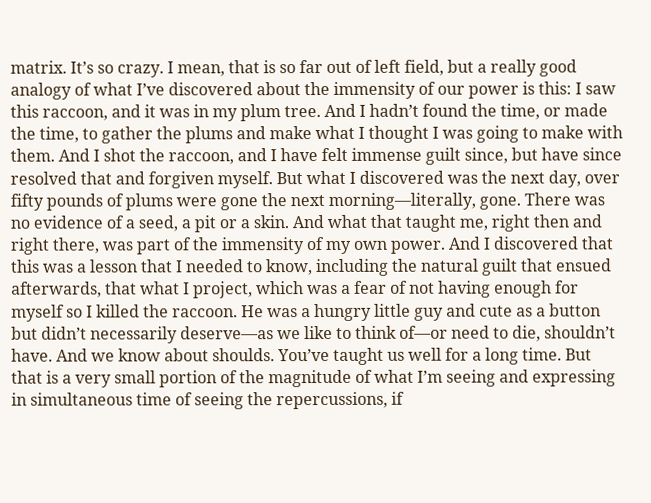matrix. It’s so crazy. I mean, that is so far out of left field, but a really good analogy of what I’ve discovered about the immensity of our power is this: I saw this raccoon, and it was in my plum tree. And I hadn’t found the time, or made the time, to gather the plums and make what I thought I was going to make with them. And I shot the raccoon, and I have felt immense guilt since, but have since resolved that and forgiven myself. But what I discovered was the next day, over fifty pounds of plums were gone the next morning—literally, gone. There was no evidence of a seed, a pit or a skin. And what that taught me, right then and right there, was part of the immensity of my own power. And I discovered that this was a lesson that I needed to know, including the natural guilt that ensued afterwards, that what I project, which was a fear of not having enough for myself so I killed the raccoon. He was a hungry little guy and cute as a button but didn’t necessarily deserve—as we like to think of—or need to die, shouldn’t have. And we know about shoulds. You’ve taught us well for a long time. But that is a very small portion of the magnitude of what I’m seeing and expressing in simultaneous time of seeing the repercussions, if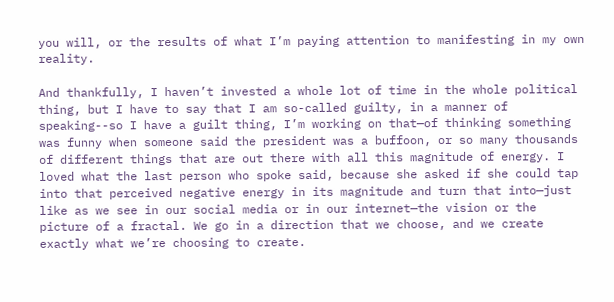you will, or the results of what I’m paying attention to manifesting in my own reality.

And thankfully, I haven’t invested a whole lot of time in the whole political thing, but I have to say that I am so-called guilty, in a manner of speaking--so I have a guilt thing, I’m working on that—of thinking something was funny when someone said the president was a buffoon, or so many thousands of different things that are out there with all this magnitude of energy. I loved what the last person who spoke said, because she asked if she could tap into that perceived negative energy in its magnitude and turn that into—just like as we see in our social media or in our internet—the vision or the picture of a fractal. We go in a direction that we choose, and we create exactly what we’re choosing to create.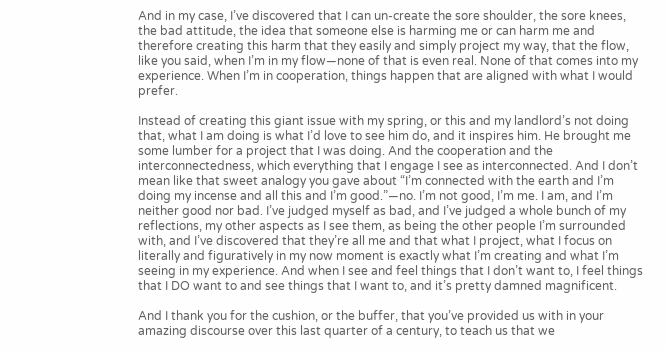And in my case, I’ve discovered that I can un-create the sore shoulder, the sore knees, the bad attitude, the idea that someone else is harming me or can harm me and therefore creating this harm that they easily and simply project my way, that the flow, like you said, when I’m in my flow—none of that is even real. None of that comes into my experience. When I’m in cooperation, things happen that are aligned with what I would prefer.

Instead of creating this giant issue with my spring, or this and my landlord’s not doing that, what I am doing is what I’d love to see him do, and it inspires him. He brought me some lumber for a project that I was doing. And the cooperation and the interconnectedness, which everything that I engage I see as interconnected. And I don’t mean like that sweet analogy you gave about “I’m connected with the earth and I’m doing my incense and all this and I’m good.”—no. I’m not good, I’m me. I am, and I’m neither good nor bad. I’ve judged myself as bad, and I’ve judged a whole bunch of my reflections, my other aspects as I see them, as being the other people I’m surrounded with, and I’ve discovered that they’re all me and that what I project, what I focus on literally and figuratively in my now moment is exactly what I’m creating and what I’m seeing in my experience. And when I see and feel things that I don’t want to, I feel things that I DO want to and see things that I want to, and it’s pretty damned magnificent.

And I thank you for the cushion, or the buffer, that you’ve provided us with in your amazing discourse over this last quarter of a century, to teach us that we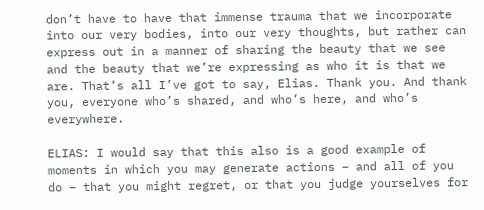don’t have to have that immense trauma that we incorporate into our very bodies, into our very thoughts, but rather can express out in a manner of sharing the beauty that we see and the beauty that we’re expressing as who it is that we are. That’s all I’ve got to say, Elias. Thank you. And thank you, everyone who’s shared, and who’s here, and who’s everywhere.

ELIAS: I would say that this also is a good example of moments in which you may generate actions – and all of you do – that you might regret, or that you judge yourselves for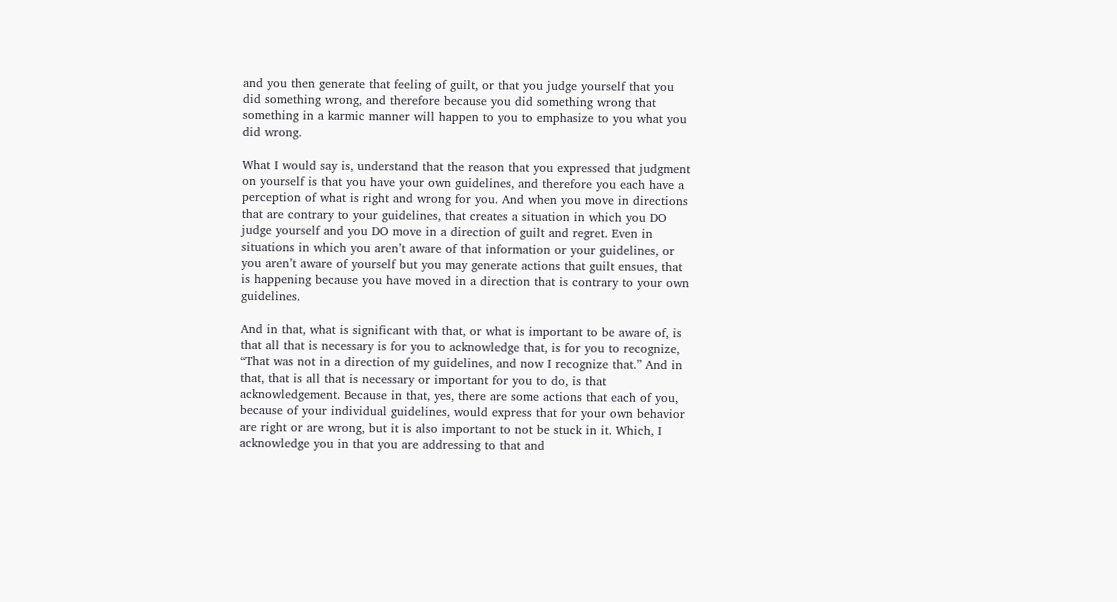and you then generate that feeling of guilt, or that you judge yourself that you did something wrong, and therefore because you did something wrong that something in a karmic manner will happen to you to emphasize to you what you did wrong.

What I would say is, understand that the reason that you expressed that judgment on yourself is that you have your own guidelines, and therefore you each have a perception of what is right and wrong for you. And when you move in directions that are contrary to your guidelines, that creates a situation in which you DO judge yourself and you DO move in a direction of guilt and regret. Even in situations in which you aren’t aware of that information or your guidelines, or you aren’t aware of yourself but you may generate actions that guilt ensues, that is happening because you have moved in a direction that is contrary to your own guidelines.

And in that, what is significant with that, or what is important to be aware of, is that all that is necessary is for you to acknowledge that, is for you to recognize, “That was not in a direction of my guidelines, and now I recognize that.” And in that, that is all that is necessary or important for you to do, is that acknowledgement. Because in that, yes, there are some actions that each of you, because of your individual guidelines, would express that for your own behavior are right or are wrong, but it is also important to not be stuck in it. Which, I acknowledge you in that you are addressing to that and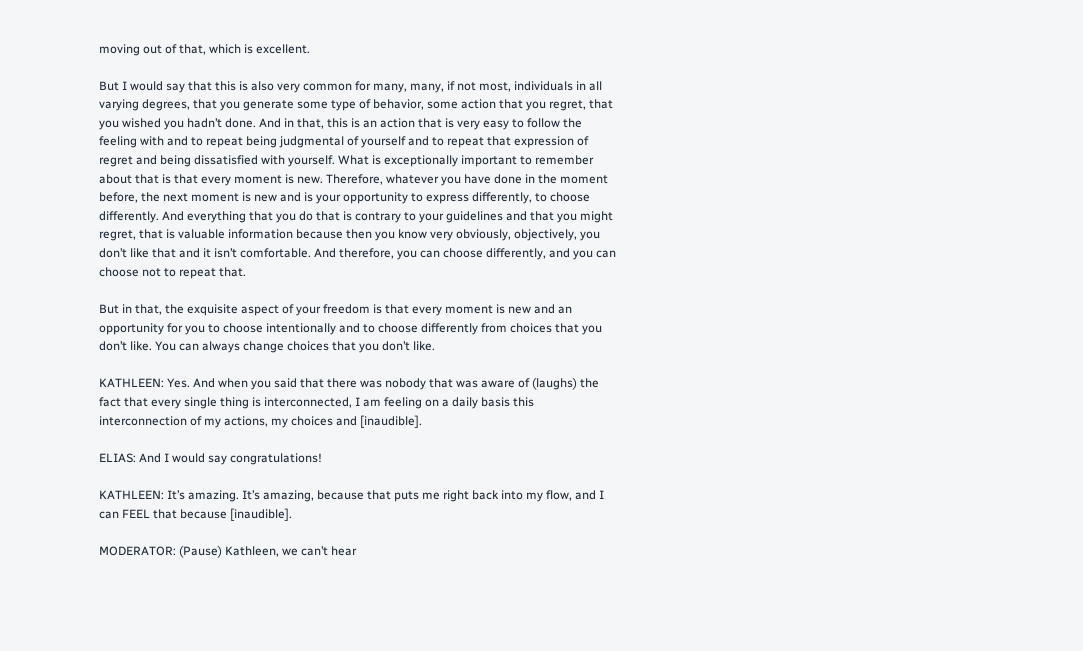moving out of that, which is excellent.

But I would say that this is also very common for many, many, if not most, individuals in all varying degrees, that you generate some type of behavior, some action that you regret, that you wished you hadn’t done. And in that, this is an action that is very easy to follow the feeling with and to repeat being judgmental of yourself and to repeat that expression of regret and being dissatisfied with yourself. What is exceptionally important to remember about that is that every moment is new. Therefore, whatever you have done in the moment before, the next moment is new and is your opportunity to express differently, to choose differently. And everything that you do that is contrary to your guidelines and that you might regret, that is valuable information because then you know very obviously, objectively, you don’t like that and it isn’t comfortable. And therefore, you can choose differently, and you can choose not to repeat that.

But in that, the exquisite aspect of your freedom is that every moment is new and an opportunity for you to choose intentionally and to choose differently from choices that you don’t like. You can always change choices that you don’t like.

KATHLEEN: Yes. And when you said that there was nobody that was aware of (laughs) the fact that every single thing is interconnected, I am feeling on a daily basis this interconnection of my actions, my choices and [inaudible].

ELIAS: And I would say congratulations!

KATHLEEN: It’s amazing. It’s amazing, because that puts me right back into my flow, and I can FEEL that because [inaudible].

MODERATOR: (Pause) Kathleen, we can’t hear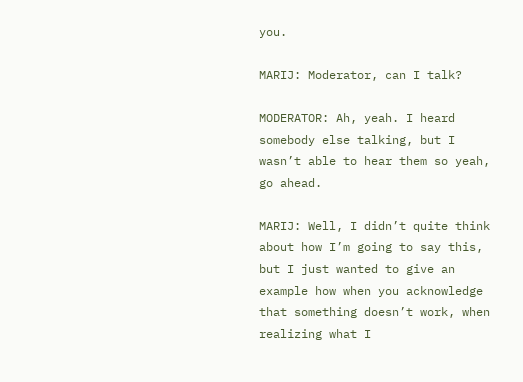you.

MARIJ: Moderator, can I talk?

MODERATOR: Ah, yeah. I heard somebody else talking, but I wasn’t able to hear them so yeah, go ahead.

MARIJ: Well, I didn’t quite think about how I’m going to say this, but I just wanted to give an example how when you acknowledge that something doesn’t work, when realizing what I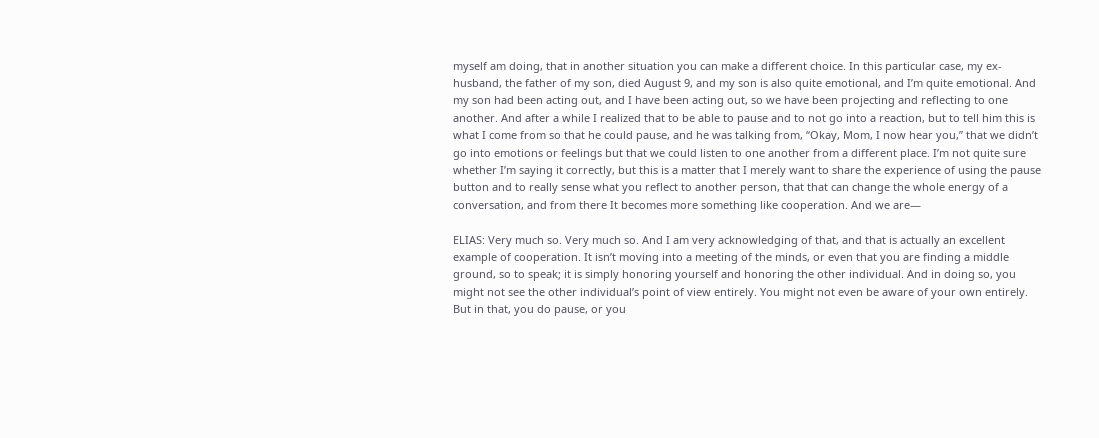myself am doing, that in another situation you can make a different choice. In this particular case, my ex-husband, the father of my son, died August 9, and my son is also quite emotional, and I’m quite emotional. And my son had been acting out, and I have been acting out, so we have been projecting and reflecting to one another. And after a while I realized that to be able to pause and to not go into a reaction, but to tell him this is what I come from so that he could pause, and he was talking from, “Okay, Mom, I now hear you,” that we didn’t go into emotions or feelings but that we could listen to one another from a different place. I’m not quite sure whether I’m saying it correctly, but this is a matter that I merely want to share the experience of using the pause button and to really sense what you reflect to another person, that that can change the whole energy of a conversation, and from there It becomes more something like cooperation. And we are—

ELIAS: Very much so. Very much so. And I am very acknowledging of that, and that is actually an excellent example of cooperation. It isn’t moving into a meeting of the minds, or even that you are finding a middle ground, so to speak; it is simply honoring yourself and honoring the other individual. And in doing so, you might not see the other individual’s point of view entirely. You might not even be aware of your own entirely. But in that, you do pause, or you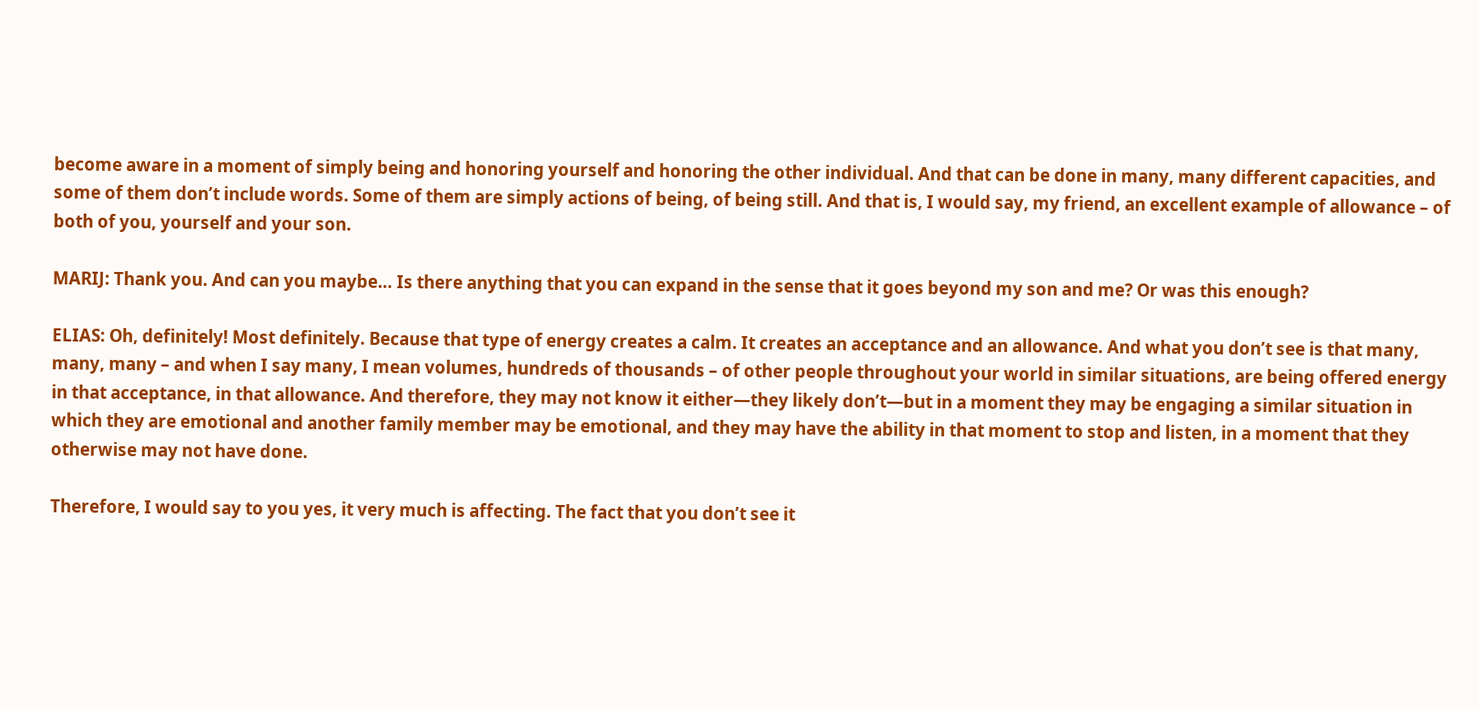become aware in a moment of simply being and honoring yourself and honoring the other individual. And that can be done in many, many different capacities, and some of them don’t include words. Some of them are simply actions of being, of being still. And that is, I would say, my friend, an excellent example of allowance – of both of you, yourself and your son.

MARIJ: Thank you. And can you maybe… Is there anything that you can expand in the sense that it goes beyond my son and me? Or was this enough?

ELIAS: Oh, definitely! Most definitely. Because that type of energy creates a calm. It creates an acceptance and an allowance. And what you don’t see is that many, many, many – and when I say many, I mean volumes, hundreds of thousands – of other people throughout your world in similar situations, are being offered energy in that acceptance, in that allowance. And therefore, they may not know it either—they likely don’t—but in a moment they may be engaging a similar situation in which they are emotional and another family member may be emotional, and they may have the ability in that moment to stop and listen, in a moment that they otherwise may not have done.

Therefore, I would say to you yes, it very much is affecting. The fact that you don’t see it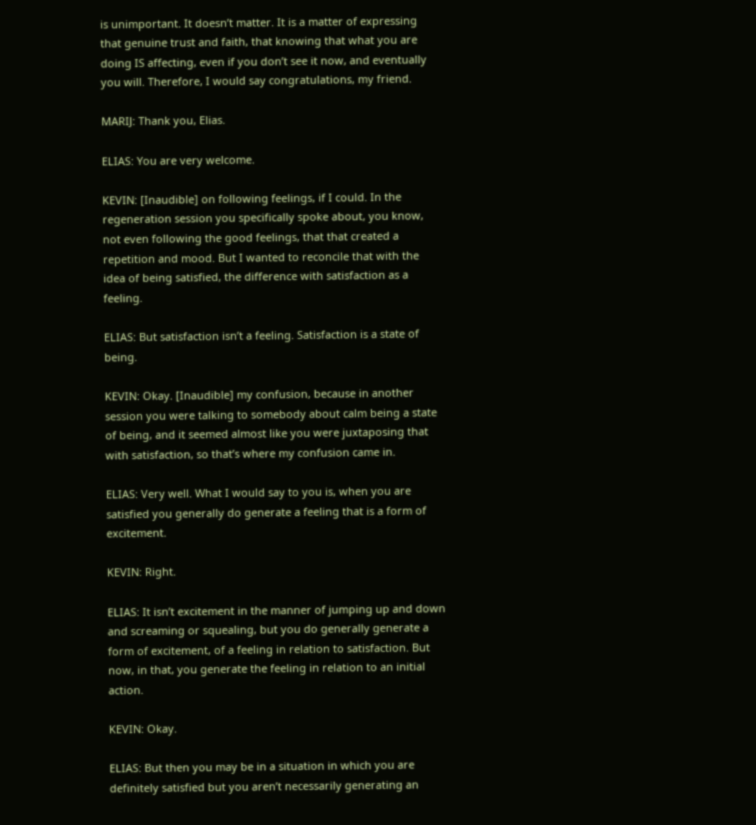is unimportant. It doesn’t matter. It is a matter of expressing that genuine trust and faith, that knowing that what you are doing IS affecting, even if you don’t see it now, and eventually you will. Therefore, I would say congratulations, my friend.

MARIJ: Thank you, Elias.

ELIAS: You are very welcome.

KEVIN: [Inaudible] on following feelings, if I could. In the regeneration session you specifically spoke about, you know, not even following the good feelings, that that created a repetition and mood. But I wanted to reconcile that with the idea of being satisfied, the difference with satisfaction as a feeling.

ELIAS: But satisfaction isn’t a feeling. Satisfaction is a state of being.

KEVIN: Okay. [Inaudible] my confusion, because in another session you were talking to somebody about calm being a state of being, and it seemed almost like you were juxtaposing that with satisfaction, so that’s where my confusion came in.

ELIAS: Very well. What I would say to you is, when you are satisfied you generally do generate a feeling that is a form of excitement.

KEVIN: Right.

ELIAS: It isn’t excitement in the manner of jumping up and down and screaming or squealing, but you do generally generate a form of excitement, of a feeling in relation to satisfaction. But now, in that, you generate the feeling in relation to an initial action.

KEVIN: Okay.

ELIAS: But then you may be in a situation in which you are definitely satisfied but you aren’t necessarily generating an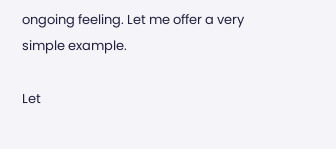ongoing feeling. Let me offer a very simple example.

Let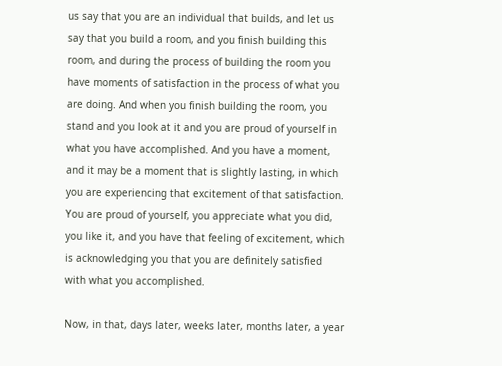us say that you are an individual that builds, and let us say that you build a room, and you finish building this room, and during the process of building the room you have moments of satisfaction in the process of what you are doing. And when you finish building the room, you stand and you look at it and you are proud of yourself in what you have accomplished. And you have a moment, and it may be a moment that is slightly lasting, in which you are experiencing that excitement of that satisfaction. You are proud of yourself, you appreciate what you did, you like it, and you have that feeling of excitement, which is acknowledging you that you are definitely satisfied with what you accomplished.

Now, in that, days later, weeks later, months later, a year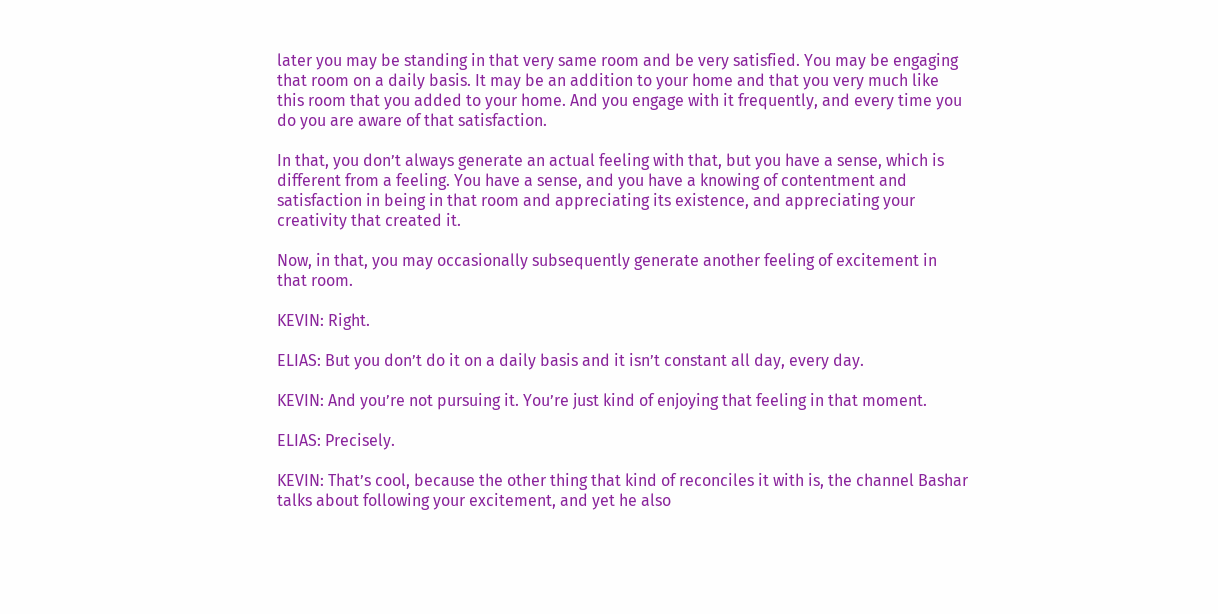later you may be standing in that very same room and be very satisfied. You may be engaging that room on a daily basis. It may be an addition to your home and that you very much like this room that you added to your home. And you engage with it frequently, and every time you do you are aware of that satisfaction.

In that, you don’t always generate an actual feeling with that, but you have a sense, which is different from a feeling. You have a sense, and you have a knowing of contentment and satisfaction in being in that room and appreciating its existence, and appreciating your creativity that created it.

Now, in that, you may occasionally subsequently generate another feeling of excitement in that room.

KEVIN: Right.

ELIAS: But you don’t do it on a daily basis and it isn’t constant all day, every day.

KEVIN: And you’re not pursuing it. You’re just kind of enjoying that feeling in that moment.

ELIAS: Precisely.

KEVIN: That’s cool, because the other thing that kind of reconciles it with is, the channel Bashar talks about following your excitement, and yet he also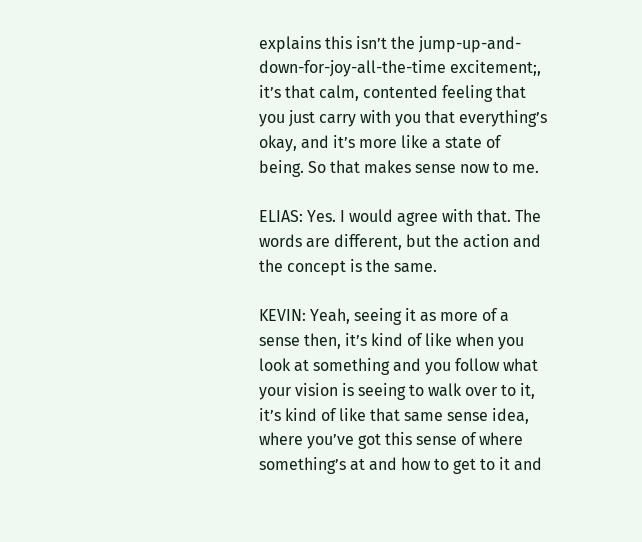explains this isn’t the jump-up-and-down-for-joy-all-the-time excitement;, it’s that calm, contented feeling that you just carry with you that everything’s okay, and it’s more like a state of being. So that makes sense now to me.

ELIAS: Yes. I would agree with that. The words are different, but the action and the concept is the same.

KEVIN: Yeah, seeing it as more of a sense then, it’s kind of like when you look at something and you follow what your vision is seeing to walk over to it, it’s kind of like that same sense idea, where you’ve got this sense of where something’s at and how to get to it and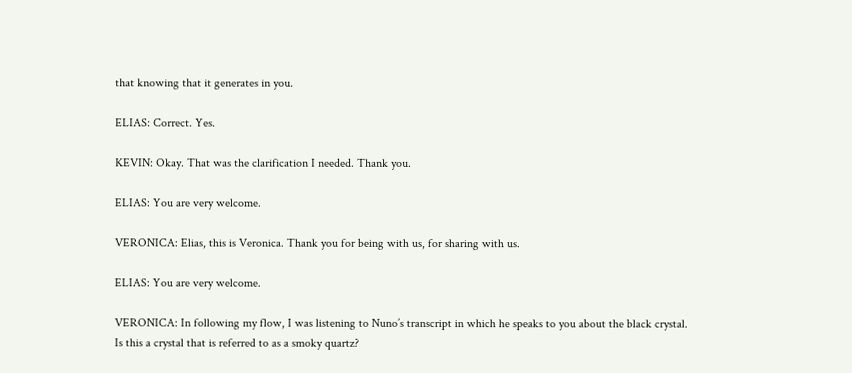that knowing that it generates in you.

ELIAS: Correct. Yes.

KEVIN: Okay. That was the clarification I needed. Thank you.

ELIAS: You are very welcome.

VERONICA: Elias, this is Veronica. Thank you for being with us, for sharing with us.

ELIAS: You are very welcome.

VERONICA: In following my flow, I was listening to Nuno’s transcript in which he speaks to you about the black crystal. Is this a crystal that is referred to as a smoky quartz?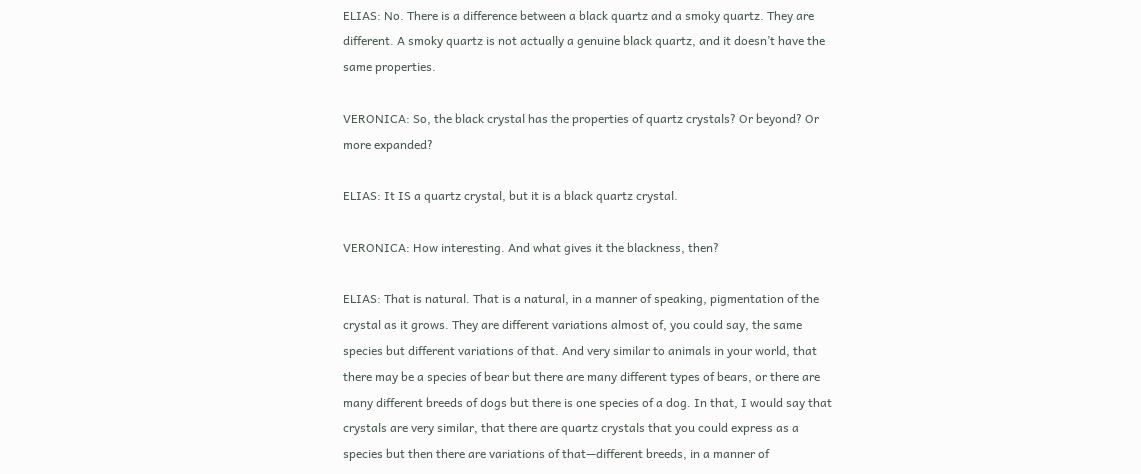ELIAS: No. There is a difference between a black quartz and a smoky quartz. They are different. A smoky quartz is not actually a genuine black quartz, and it doesn’t have the same properties.

VERONICA: So, the black crystal has the properties of quartz crystals? Or beyond? Or more expanded?

ELIAS: It IS a quartz crystal, but it is a black quartz crystal.

VERONICA: How interesting. And what gives it the blackness, then?

ELIAS: That is natural. That is a natural, in a manner of speaking, pigmentation of the crystal as it grows. They are different variations almost of, you could say, the same species but different variations of that. And very similar to animals in your world, that there may be a species of bear but there are many different types of bears, or there are many different breeds of dogs but there is one species of a dog. In that, I would say that crystals are very similar, that there are quartz crystals that you could express as a species but then there are variations of that—different breeds, in a manner of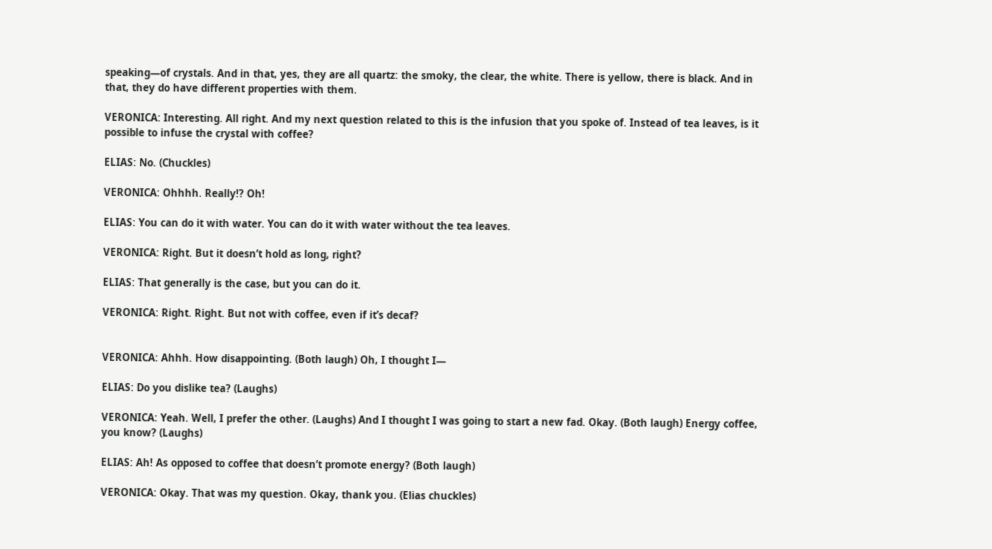speaking—of crystals. And in that, yes, they are all quartz: the smoky, the clear, the white. There is yellow, there is black. And in that, they do have different properties with them.

VERONICA: Interesting. All right. And my next question related to this is the infusion that you spoke of. Instead of tea leaves, is it possible to infuse the crystal with coffee?

ELIAS: No. (Chuckles)

VERONICA: Ohhhh. Really!? Oh!

ELIAS: You can do it with water. You can do it with water without the tea leaves.

VERONICA: Right. But it doesn’t hold as long, right?

ELIAS: That generally is the case, but you can do it.

VERONICA: Right. Right. But not with coffee, even if it’s decaf?


VERONICA: Ahhh. How disappointing. (Both laugh) Oh, I thought I—

ELIAS: Do you dislike tea? (Laughs)

VERONICA: Yeah. Well, I prefer the other. (Laughs) And I thought I was going to start a new fad. Okay. (Both laugh) Energy coffee, you know? (Laughs)

ELIAS: Ah! As opposed to coffee that doesn’t promote energy? (Both laugh)

VERONICA: Okay. That was my question. Okay, thank you. (Elias chuckles)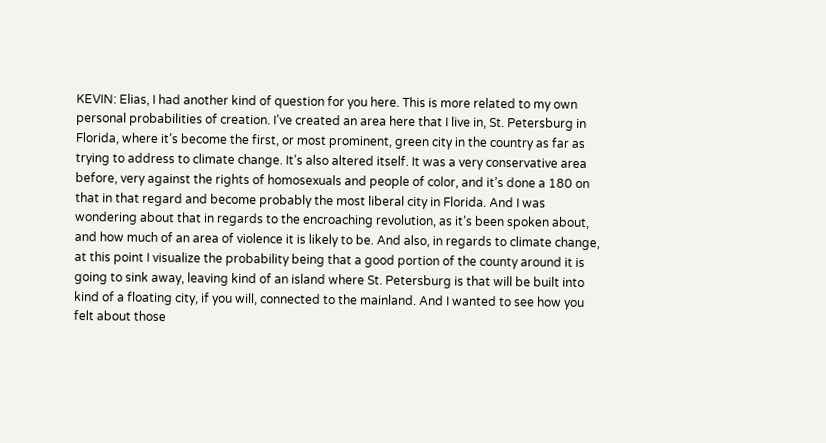KEVIN: Elias, I had another kind of question for you here. This is more related to my own personal probabilities of creation. I’ve created an area here that I live in, St. Petersburg in Florida, where it’s become the first, or most prominent, green city in the country as far as trying to address to climate change. It’s also altered itself. It was a very conservative area before, very against the rights of homosexuals and people of color, and it’s done a 180 on that in that regard and become probably the most liberal city in Florida. And I was wondering about that in regards to the encroaching revolution, as it’s been spoken about, and how much of an area of violence it is likely to be. And also, in regards to climate change, at this point I visualize the probability being that a good portion of the county around it is going to sink away, leaving kind of an island where St. Petersburg is that will be built into kind of a floating city, if you will, connected to the mainland. And I wanted to see how you felt about those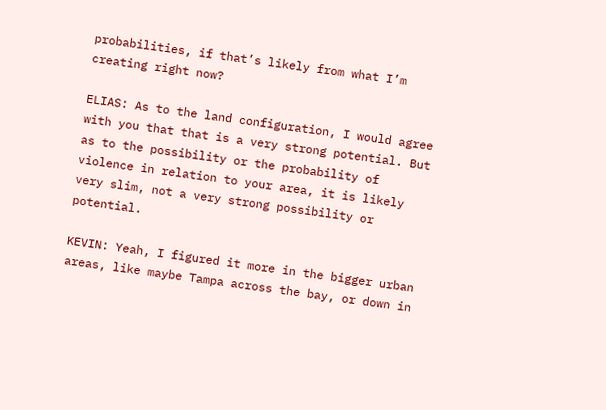probabilities, if that’s likely from what I’m creating right now?

ELIAS: As to the land configuration, I would agree with you that that is a very strong potential. But as to the possibility or the probability of violence in relation to your area, it is likely very slim, not a very strong possibility or potential.

KEVIN: Yeah, I figured it more in the bigger urban areas, like maybe Tampa across the bay, or down in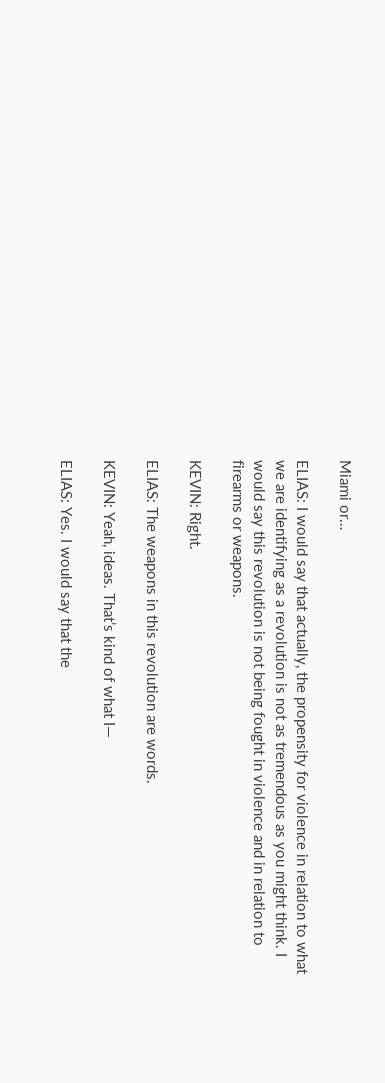Miami or…

ELIAS: I would say that actually, the propensity for violence in relation to what we are identifying as a revolution is not as tremendous as you might think. I would say this revolution is not being fought in violence and in relation to firearms or weapons.

KEVIN: Right.

ELIAS: The weapons in this revolution are words.

KEVIN: Yeah, ideas. That’s kind of what I—

ELIAS: Yes. I would say that the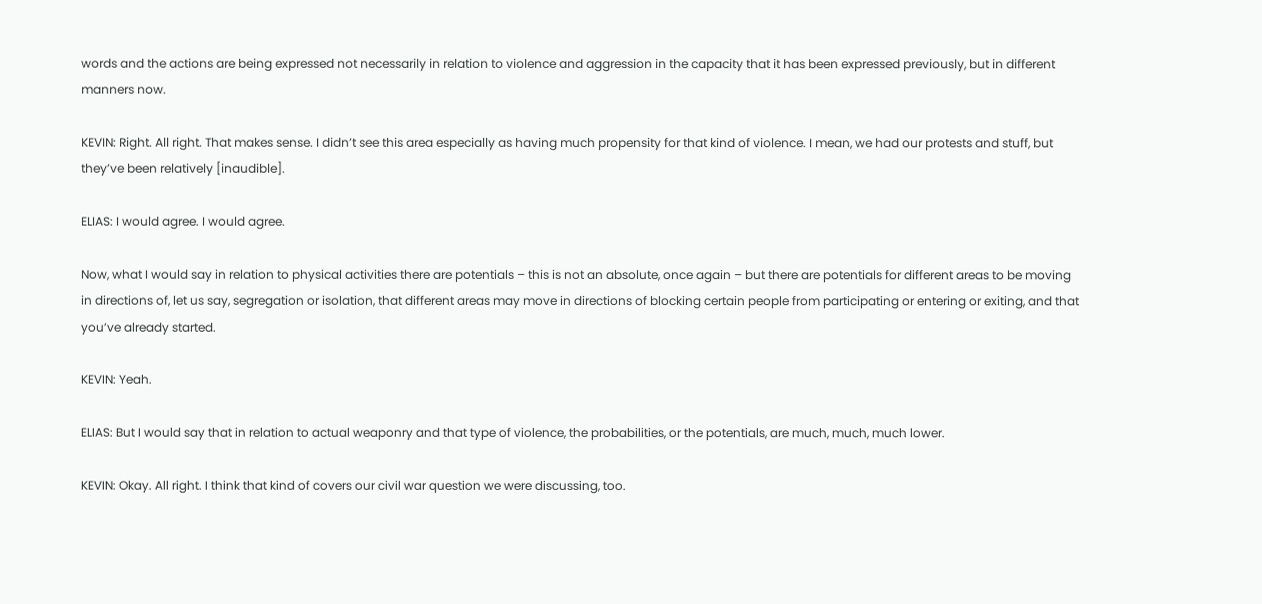words and the actions are being expressed not necessarily in relation to violence and aggression in the capacity that it has been expressed previously, but in different manners now.

KEVIN: Right. All right. That makes sense. I didn’t see this area especially as having much propensity for that kind of violence. I mean, we had our protests and stuff, but they’ve been relatively [inaudible].

ELIAS: I would agree. I would agree.

Now, what I would say in relation to physical activities there are potentials – this is not an absolute, once again – but there are potentials for different areas to be moving in directions of, let us say, segregation or isolation, that different areas may move in directions of blocking certain people from participating or entering or exiting, and that you’ve already started.

KEVIN: Yeah.

ELIAS: But I would say that in relation to actual weaponry and that type of violence, the probabilities, or the potentials, are much, much, much lower.

KEVIN: Okay. All right. I think that kind of covers our civil war question we were discussing, too.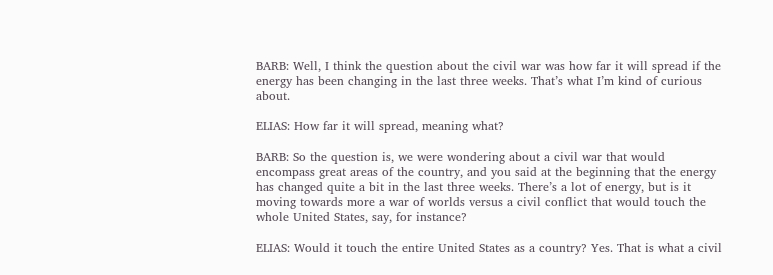BARB: Well, I think the question about the civil war was how far it will spread if the energy has been changing in the last three weeks. That’s what I’m kind of curious about.

ELIAS: How far it will spread, meaning what?

BARB: So the question is, we were wondering about a civil war that would encompass great areas of the country, and you said at the beginning that the energy has changed quite a bit in the last three weeks. There’s a lot of energy, but is it moving towards more a war of worlds versus a civil conflict that would touch the whole United States, say, for instance?

ELIAS: Would it touch the entire United States as a country? Yes. That is what a civil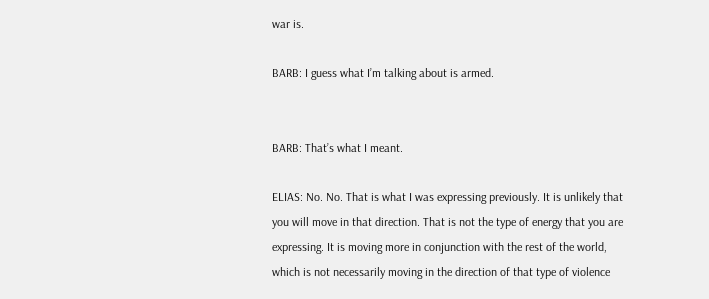war is.

BARB: I guess what I’m talking about is armed.


BARB: That’s what I meant.

ELIAS: No. No. That is what I was expressing previously. It is unlikely that you will move in that direction. That is not the type of energy that you are expressing. It is moving more in conjunction with the rest of the world, which is not necessarily moving in the direction of that type of violence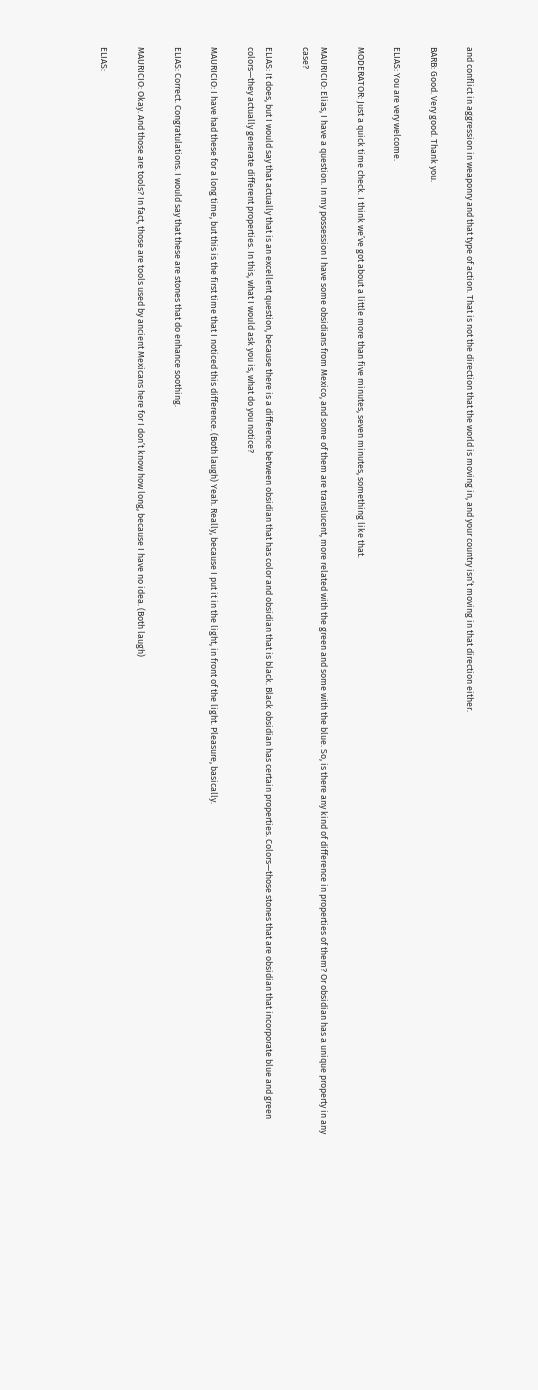and conflict in aggression in weaponry and that type of action. That is not the direction that the world is moving in, and your country isn’t moving in that direction either.

BARB: Good. Very good. Thank you.

ELIAS: You are very welcome.

MODERATOR: Just a quick time check. I think we’ve got about a little more than five minutes, seven minutes, something like that.

MAURICIO: Elias, I have a question. In my possession I have some obsidians from Mexico, and some of them are translucent, more related with the green and some with the blue. So, is there any kind of difference in properties of them? Or obsidian has a unique property in any case?

ELIAS: It does, but I would say that actually that is an excellent question, because there is a difference between obsidian that has color and obsidian that is black. Black obsidian has certain properties. Colors—those stones that are obsidian that incorporate blue and green colors—they actually generate different properties. In this, what I would ask you is, what do you notice?

MAURICIO: I have had these for a long time, but this is the first time that I noticed this difference. (Both laugh) Yeah. Really, because I put it in the light, in front of the light. Pleasure, basically.

ELIAS: Correct. Congratulations. I would say that these are stones that do enhance soothing.

MAURICIO: Okay. And those are tools? In fact, those are tools used by ancient Mexicans here for I don’t know how long, because I have no idea. (Both laugh)

ELIAS: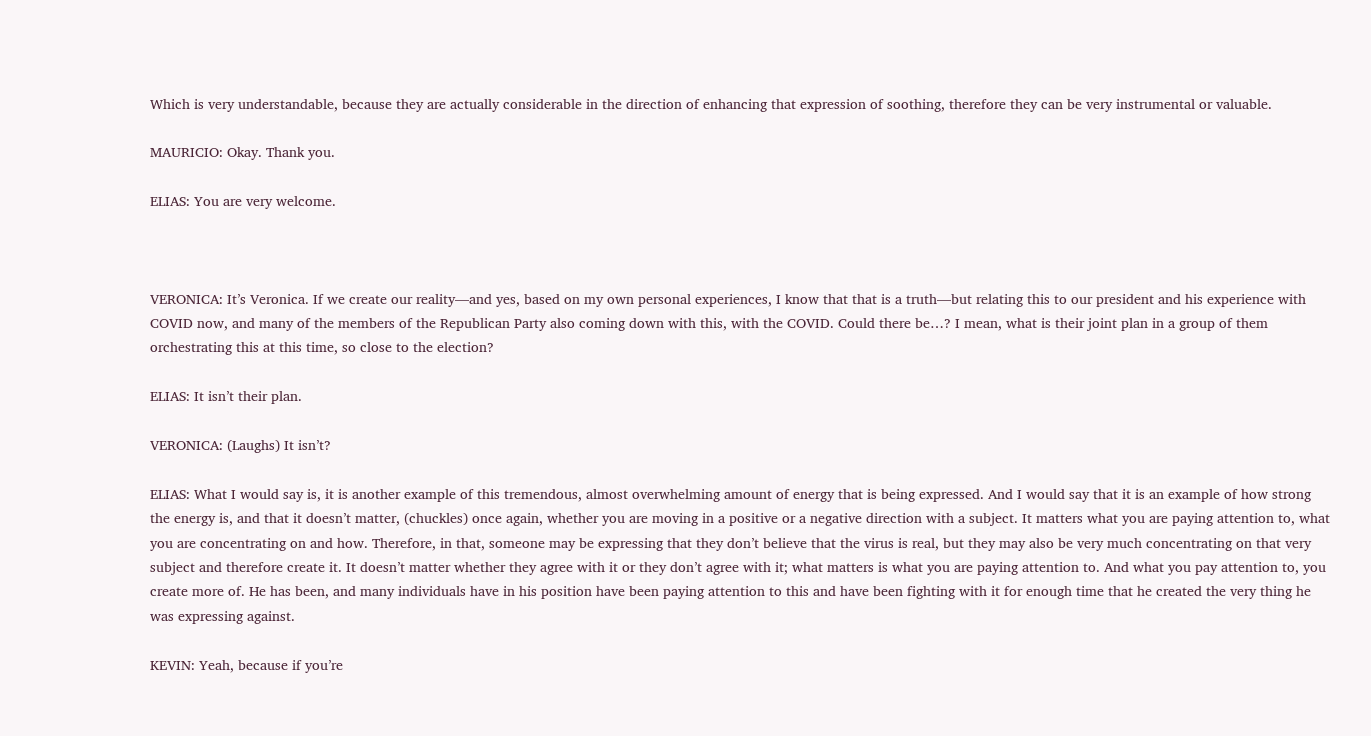Which is very understandable, because they are actually considerable in the direction of enhancing that expression of soothing, therefore they can be very instrumental or valuable.

MAURICIO: Okay. Thank you.

ELIAS: You are very welcome.



VERONICA: It’s Veronica. If we create our reality—and yes, based on my own personal experiences, I know that that is a truth—but relating this to our president and his experience with COVID now, and many of the members of the Republican Party also coming down with this, with the COVID. Could there be…? I mean, what is their joint plan in a group of them orchestrating this at this time, so close to the election?

ELIAS: It isn’t their plan.

VERONICA: (Laughs) It isn’t?

ELIAS: What I would say is, it is another example of this tremendous, almost overwhelming amount of energy that is being expressed. And I would say that it is an example of how strong the energy is, and that it doesn’t matter, (chuckles) once again, whether you are moving in a positive or a negative direction with a subject. It matters what you are paying attention to, what you are concentrating on and how. Therefore, in that, someone may be expressing that they don’t believe that the virus is real, but they may also be very much concentrating on that very subject and therefore create it. It doesn’t matter whether they agree with it or they don’t agree with it; what matters is what you are paying attention to. And what you pay attention to, you create more of. He has been, and many individuals have in his position have been paying attention to this and have been fighting with it for enough time that he created the very thing he was expressing against.

KEVIN: Yeah, because if you’re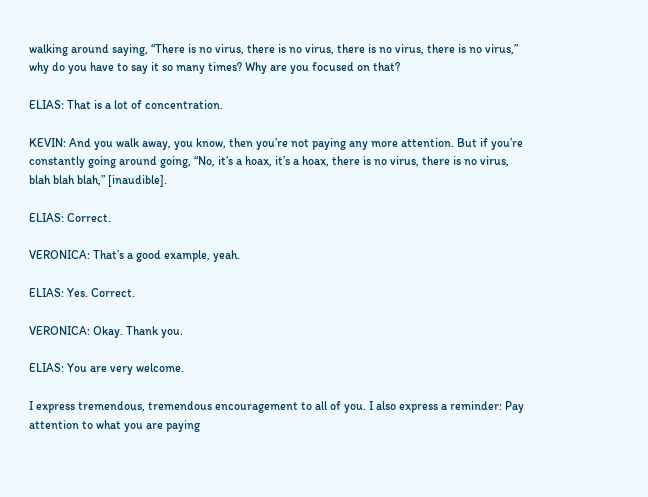walking around saying, “There is no virus, there is no virus, there is no virus, there is no virus,” why do you have to say it so many times? Why are you focused on that?

ELIAS: That is a lot of concentration.

KEVIN: And you walk away, you know, then you’re not paying any more attention. But if you’re constantly going around going, “No, it’s a hoax, it’s a hoax, there is no virus, there is no virus, blah blah blah,” [inaudible].

ELIAS: Correct.

VERONICA: That’s a good example, yeah.

ELIAS: Yes. Correct.

VERONICA: Okay. Thank you.

ELIAS: You are very welcome.

I express tremendous, tremendous encouragement to all of you. I also express a reminder: Pay attention to what you are paying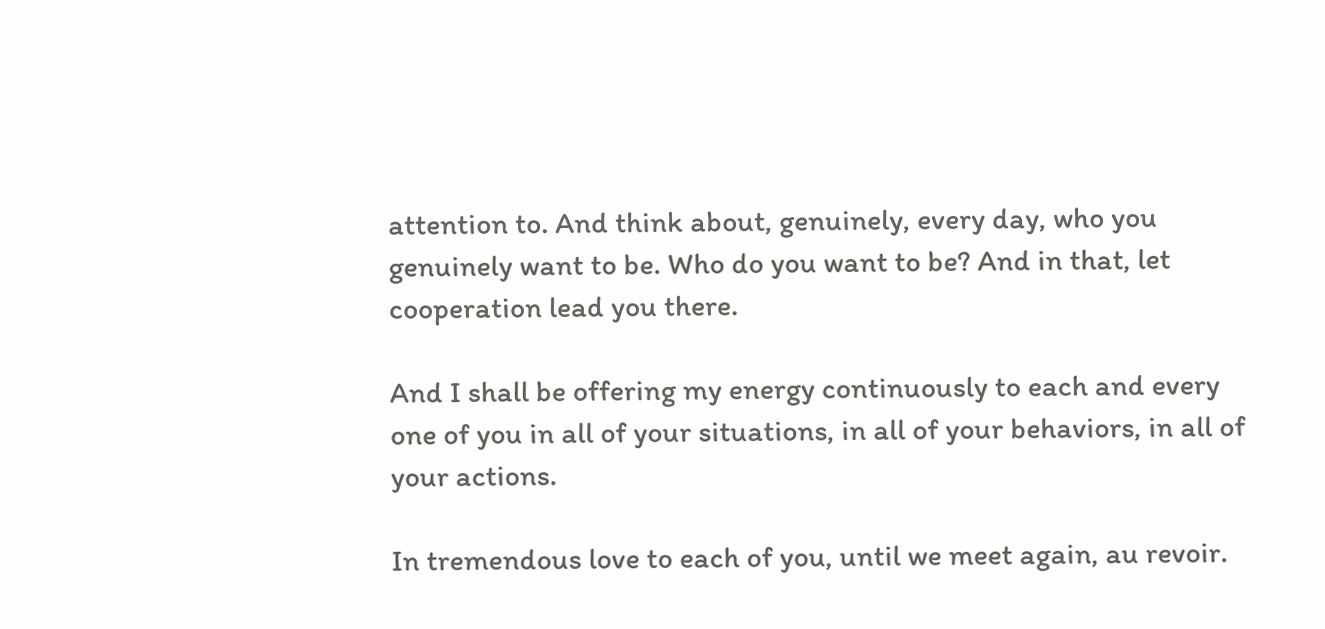attention to. And think about, genuinely, every day, who you genuinely want to be. Who do you want to be? And in that, let cooperation lead you there.

And I shall be offering my energy continuously to each and every one of you in all of your situations, in all of your behaviors, in all of your actions.

In tremendous love to each of you, until we meet again, au revoir.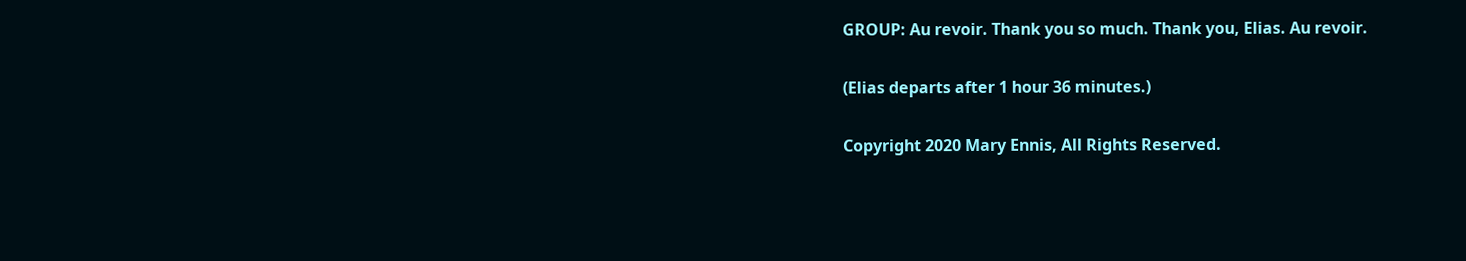GROUP: Au revoir. Thank you so much. Thank you, Elias. Au revoir.

(Elias departs after 1 hour 36 minutes.)

Copyright 2020 Mary Ennis, All Rights Reserved.